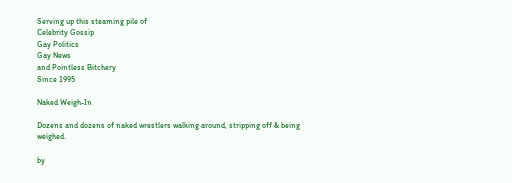Serving up this steaming pile of
Celebrity Gossip
Gay Politics
Gay News
and Pointless Bitchery
Since 1995

Naked Weigh-In

Dozens and dozens of naked wrestlers walking around, stripping off & being weighed.

by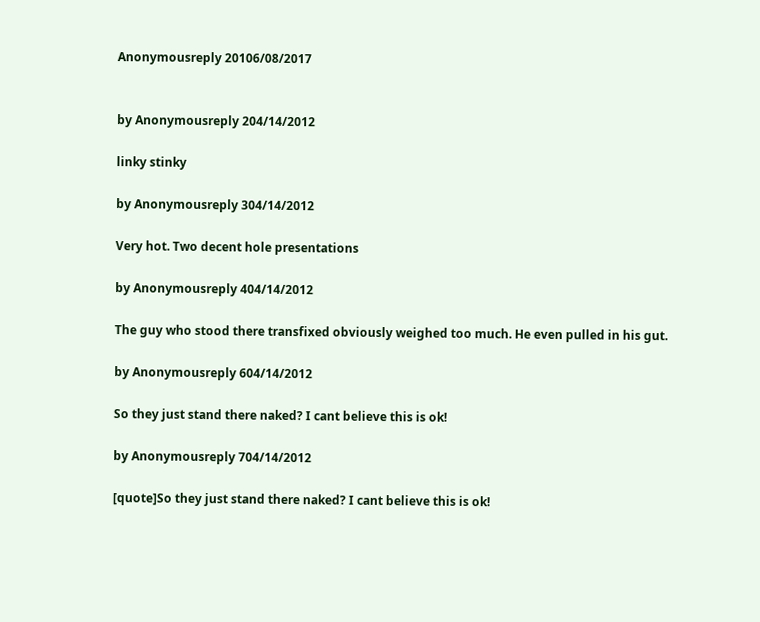Anonymousreply 20106/08/2017


by Anonymousreply 204/14/2012

linky stinky

by Anonymousreply 304/14/2012

Very hot. Two decent hole presentations

by Anonymousreply 404/14/2012

The guy who stood there transfixed obviously weighed too much. He even pulled in his gut.

by Anonymousreply 604/14/2012

So they just stand there naked? I cant believe this is ok!

by Anonymousreply 704/14/2012

[quote]So they just stand there naked? I cant believe this is ok!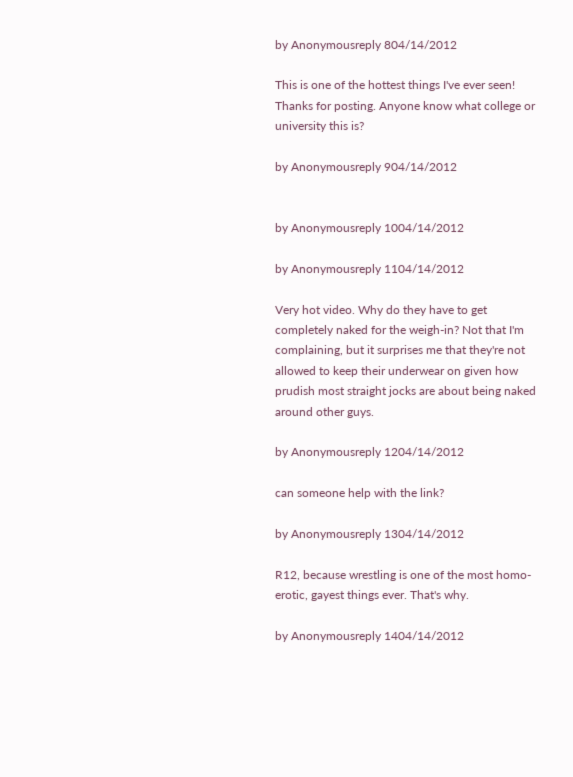by Anonymousreply 804/14/2012

This is one of the hottest things I've ever seen! Thanks for posting. Anyone know what college or university this is?

by Anonymousreply 904/14/2012


by Anonymousreply 1004/14/2012

by Anonymousreply 1104/14/2012

Very hot video. Why do they have to get completely naked for the weigh-in? Not that I'm complaining, but it surprises me that they're not allowed to keep their underwear on given how prudish most straight jocks are about being naked around other guys.

by Anonymousreply 1204/14/2012

can someone help with the link?

by Anonymousreply 1304/14/2012

R12, because wrestling is one of the most homo-erotic, gayest things ever. That's why.

by Anonymousreply 1404/14/2012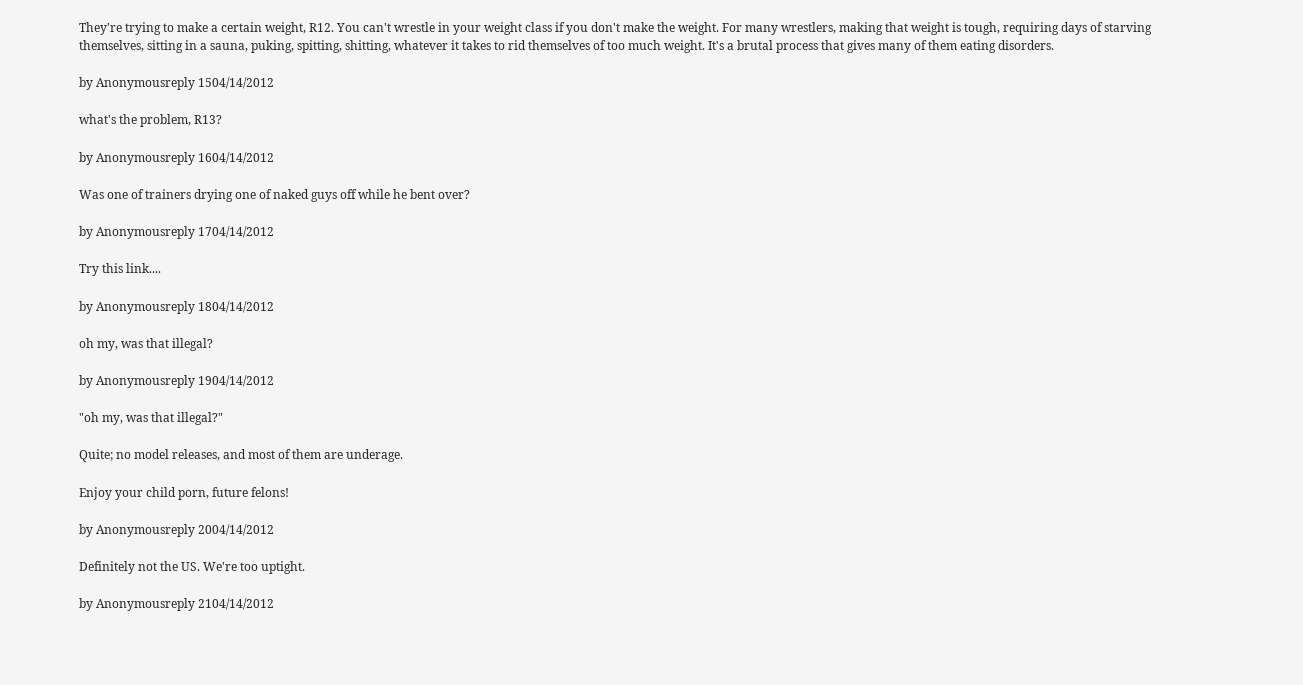They're trying to make a certain weight, R12. You can't wrestle in your weight class if you don't make the weight. For many wrestlers, making that weight is tough, requiring days of starving themselves, sitting in a sauna, puking, spitting, shitting, whatever it takes to rid themselves of too much weight. It's a brutal process that gives many of them eating disorders.

by Anonymousreply 1504/14/2012

what's the problem, R13?

by Anonymousreply 1604/14/2012

Was one of trainers drying one of naked guys off while he bent over?

by Anonymousreply 1704/14/2012

Try this link....

by Anonymousreply 1804/14/2012

oh my, was that illegal?

by Anonymousreply 1904/14/2012

"oh my, was that illegal?"

Quite; no model releases, and most of them are underage.

Enjoy your child porn, future felons!

by Anonymousreply 2004/14/2012

Definitely not the US. We're too uptight.

by Anonymousreply 2104/14/2012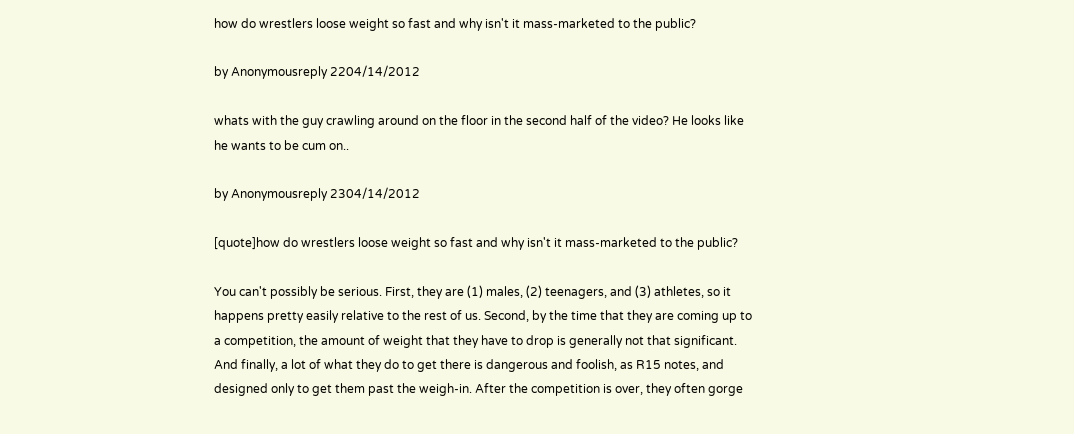how do wrestlers loose weight so fast and why isn't it mass-marketed to the public?

by Anonymousreply 2204/14/2012

whats with the guy crawling around on the floor in the second half of the video? He looks like he wants to be cum on..

by Anonymousreply 2304/14/2012

[quote]how do wrestlers loose weight so fast and why isn't it mass-marketed to the public?

You can't possibly be serious. First, they are (1) males, (2) teenagers, and (3) athletes, so it happens pretty easily relative to the rest of us. Second, by the time that they are coming up to a competition, the amount of weight that they have to drop is generally not that significant. And finally, a lot of what they do to get there is dangerous and foolish, as R15 notes, and designed only to get them past the weigh-in. After the competition is over, they often gorge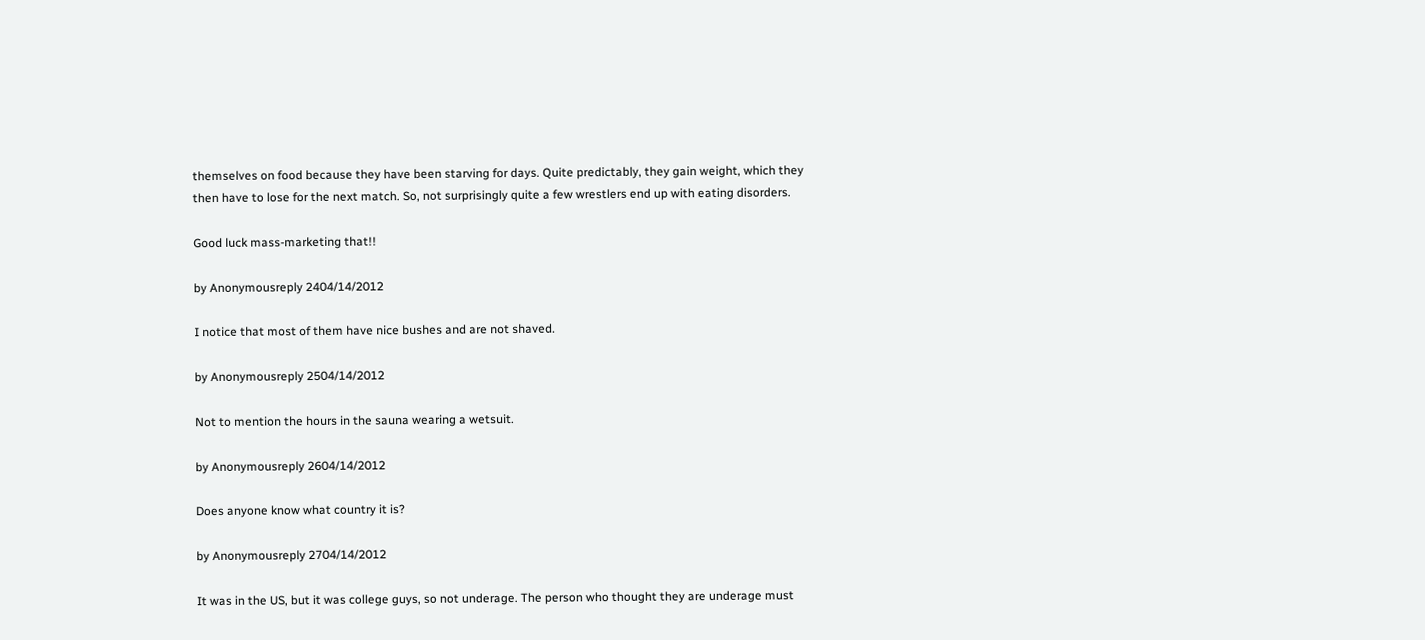themselves on food because they have been starving for days. Quite predictably, they gain weight, which they then have to lose for the next match. So, not surprisingly quite a few wrestlers end up with eating disorders.

Good luck mass-marketing that!!

by Anonymousreply 2404/14/2012

I notice that most of them have nice bushes and are not shaved.

by Anonymousreply 2504/14/2012

Not to mention the hours in the sauna wearing a wetsuit.

by Anonymousreply 2604/14/2012

Does anyone know what country it is?

by Anonymousreply 2704/14/2012

It was in the US, but it was college guys, so not underage. The person who thought they are underage must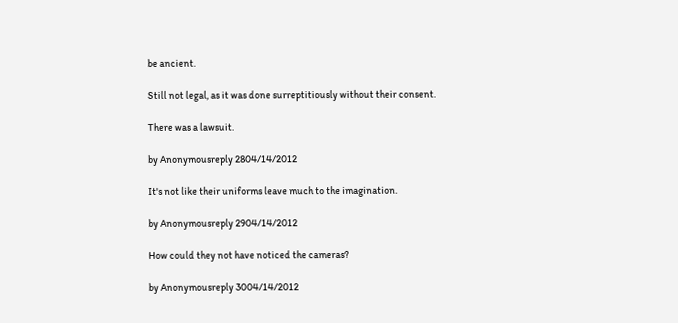be ancient.

Still not legal, as it was done surreptitiously without their consent.

There was a lawsuit.

by Anonymousreply 2804/14/2012

It's not like their uniforms leave much to the imagination.

by Anonymousreply 2904/14/2012

How could they not have noticed the cameras?

by Anonymousreply 3004/14/2012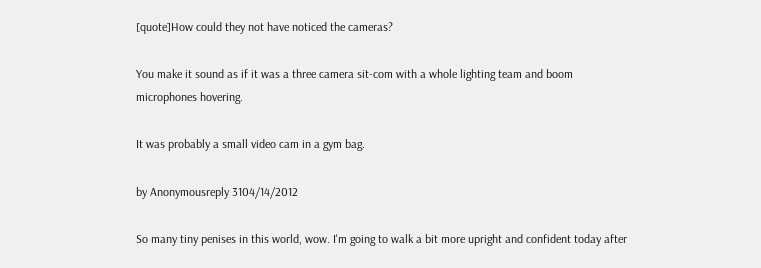[quote]How could they not have noticed the cameras?

You make it sound as if it was a three camera sit-com with a whole lighting team and boom microphones hovering.

It was probably a small video cam in a gym bag.

by Anonymousreply 3104/14/2012

So many tiny penises in this world, wow. I'm going to walk a bit more upright and confident today after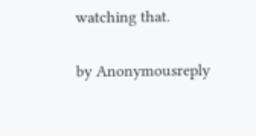watching that.

by Anonymousreply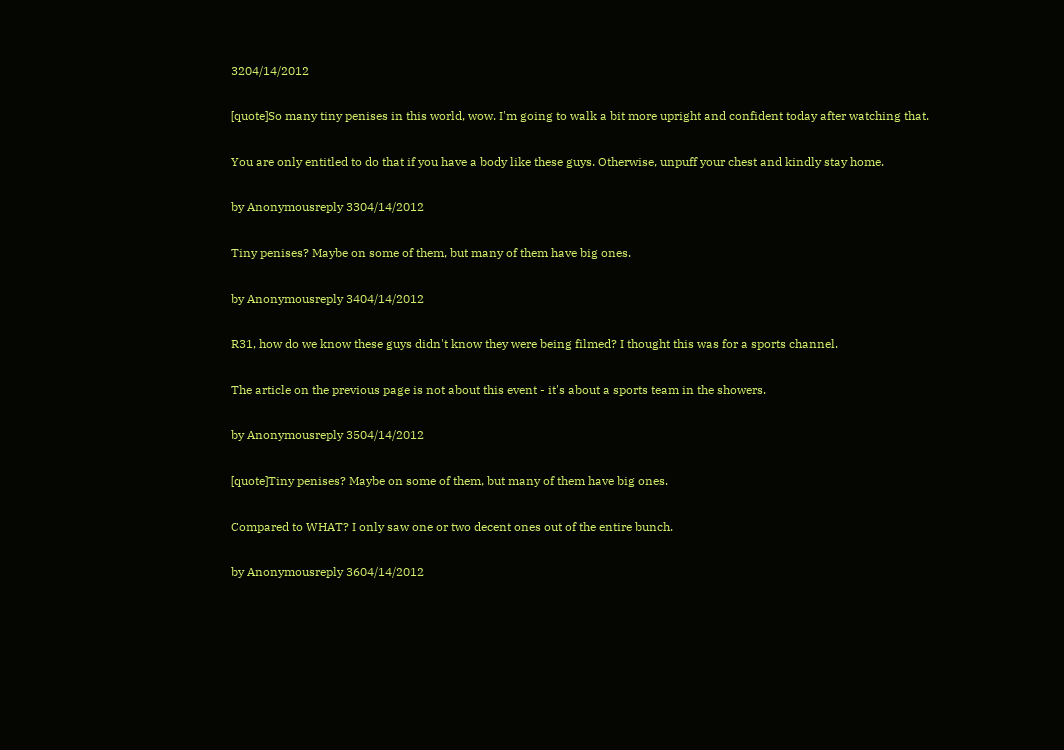3204/14/2012

[quote]So many tiny penises in this world, wow. I'm going to walk a bit more upright and confident today after watching that.

You are only entitled to do that if you have a body like these guys. Otherwise, unpuff your chest and kindly stay home.

by Anonymousreply 3304/14/2012

Tiny penises? Maybe on some of them, but many of them have big ones.

by Anonymousreply 3404/14/2012

R31, how do we know these guys didn't know they were being filmed? I thought this was for a sports channel.

The article on the previous page is not about this event - it's about a sports team in the showers.

by Anonymousreply 3504/14/2012

[quote]Tiny penises? Maybe on some of them, but many of them have big ones.

Compared to WHAT? I only saw one or two decent ones out of the entire bunch.

by Anonymousreply 3604/14/2012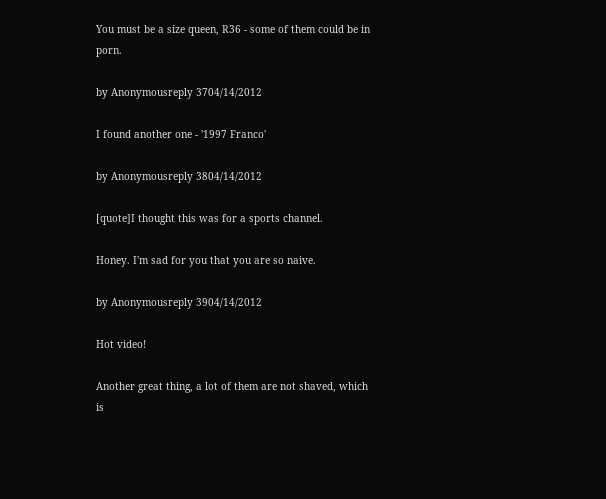You must be a size queen, R36 - some of them could be in porn.

by Anonymousreply 3704/14/2012

I found another one - '1997 Franco'

by Anonymousreply 3804/14/2012

[quote]I thought this was for a sports channel.

Honey. I'm sad for you that you are so naive.

by Anonymousreply 3904/14/2012

Hot video!

Another great thing, a lot of them are not shaved, which is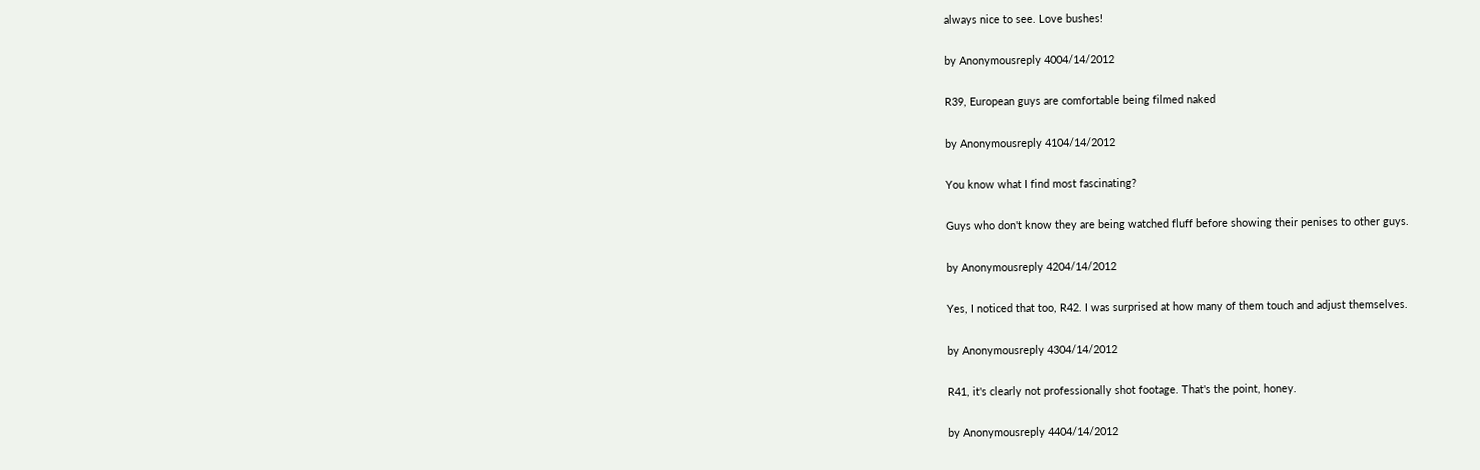always nice to see. Love bushes!

by Anonymousreply 4004/14/2012

R39, European guys are comfortable being filmed naked

by Anonymousreply 4104/14/2012

You know what I find most fascinating?

Guys who don't know they are being watched fluff before showing their penises to other guys.

by Anonymousreply 4204/14/2012

Yes, I noticed that too, R42. I was surprised at how many of them touch and adjust themselves.

by Anonymousreply 4304/14/2012

R41, it's clearly not professionally shot footage. That's the point, honey.

by Anonymousreply 4404/14/2012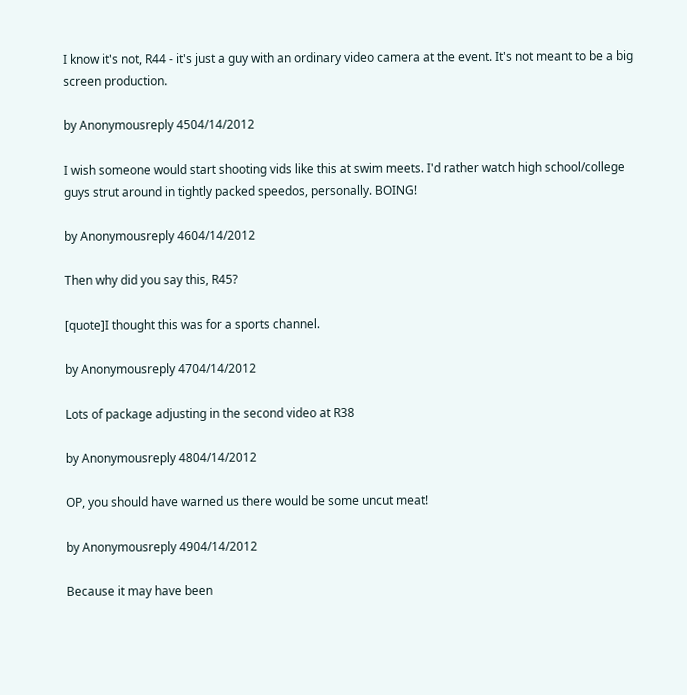I know it's not, R44 - it's just a guy with an ordinary video camera at the event. It's not meant to be a big screen production.

by Anonymousreply 4504/14/2012

I wish someone would start shooting vids like this at swim meets. I'd rather watch high school/college guys strut around in tightly packed speedos, personally. BOING!

by Anonymousreply 4604/14/2012

Then why did you say this, R45?

[quote]I thought this was for a sports channel.

by Anonymousreply 4704/14/2012

Lots of package adjusting in the second video at R38

by Anonymousreply 4804/14/2012

OP, you should have warned us there would be some uncut meat!

by Anonymousreply 4904/14/2012

Because it may have been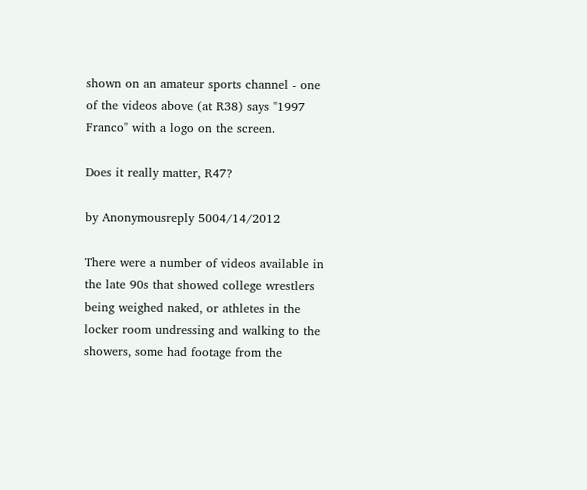shown on an amateur sports channel - one of the videos above (at R38) says "1997 Franco" with a logo on the screen.

Does it really matter, R47?

by Anonymousreply 5004/14/2012

There were a number of videos available in the late 90s that showed college wrestlers being weighed naked, or athletes in the locker room undressing and walking to the showers, some had footage from the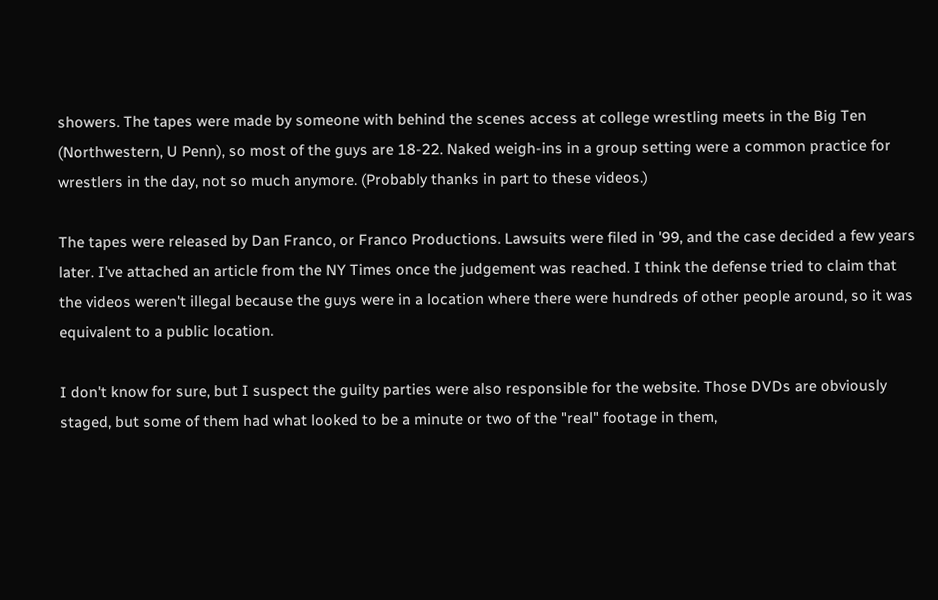showers. The tapes were made by someone with behind the scenes access at college wrestling meets in the Big Ten (Northwestern, U Penn), so most of the guys are 18-22. Naked weigh-ins in a group setting were a common practice for wrestlers in the day, not so much anymore. (Probably thanks in part to these videos.)

The tapes were released by Dan Franco, or Franco Productions. Lawsuits were filed in '99, and the case decided a few years later. I've attached an article from the NY Times once the judgement was reached. I think the defense tried to claim that the videos weren't illegal because the guys were in a location where there were hundreds of other people around, so it was equivalent to a public location.

I don't know for sure, but I suspect the guilty parties were also responsible for the website. Those DVDs are obviously staged, but some of them had what looked to be a minute or two of the "real" footage in them,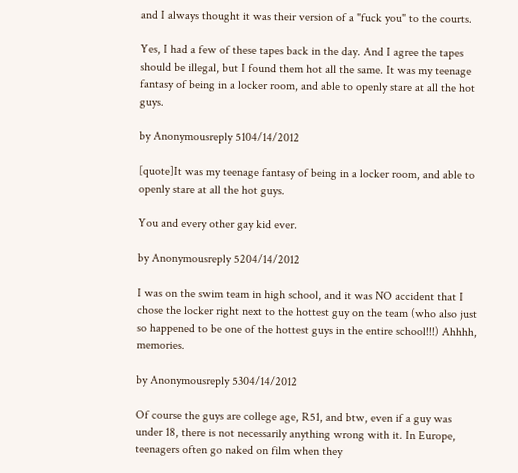and I always thought it was their version of a "fuck you" to the courts.

Yes, I had a few of these tapes back in the day. And I agree the tapes should be illegal, but I found them hot all the same. It was my teenage fantasy of being in a locker room, and able to openly stare at all the hot guys.

by Anonymousreply 5104/14/2012

[quote]It was my teenage fantasy of being in a locker room, and able to openly stare at all the hot guys.

You and every other gay kid ever.

by Anonymousreply 5204/14/2012

I was on the swim team in high school, and it was NO accident that I chose the locker right next to the hottest guy on the team (who also just so happened to be one of the hottest guys in the entire school!!!) Ahhhh, memories.

by Anonymousreply 5304/14/2012

Of course the guys are college age, R51, and btw, even if a guy was under 18, there is not necessarily anything wrong with it. In Europe, teenagers often go naked on film when they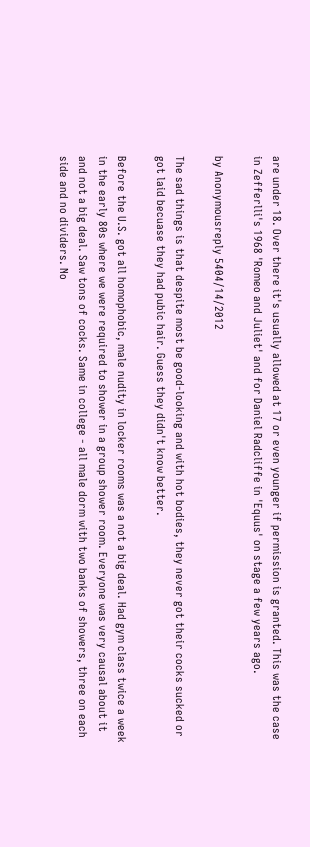are under 18. Over there it's usually allowed at 17 or even younger if permission is granted. This was the case in Zefferlli's 1968 'Romeo and Juliet' and for Daniel Radcliffe in 'Equus' on stage a few years ago.

by Anonymousreply 5404/14/2012

The sad things is that despite most be good-looking and with hot bodies, they never got their cocks sucked or got laid becuase they had pubic hair. Guess they didn't know better.

Before the U.S. got all homophobic, male nudity in locker rooms was a not a big deal. Had gym class twice a week in the early 80s where we were required to shower in a group shower room. Everyone was very causal about it and not a big deal. Saw tons of cocks. Same in college - all male dorm with two banks of showers, three on each side and no dividers. No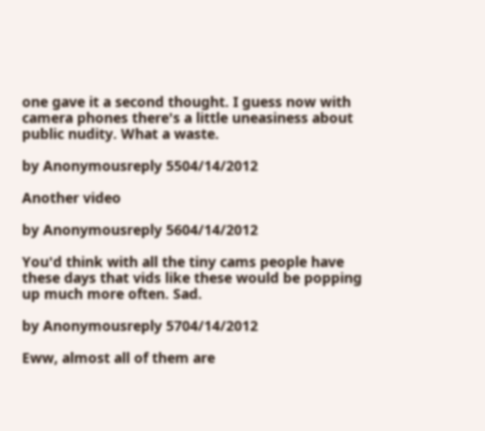one gave it a second thought. I guess now with camera phones there's a little uneasiness about public nudity. What a waste.

by Anonymousreply 5504/14/2012

Another video

by Anonymousreply 5604/14/2012

You'd think with all the tiny cams people have these days that vids like these would be popping up much more often. Sad.

by Anonymousreply 5704/14/2012

Eww, almost all of them are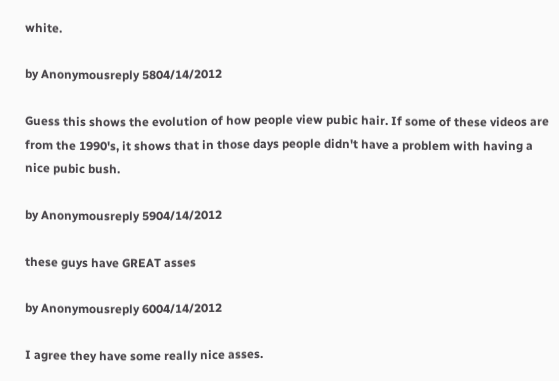white.

by Anonymousreply 5804/14/2012

Guess this shows the evolution of how people view pubic hair. If some of these videos are from the 1990's, it shows that in those days people didn't have a problem with having a nice pubic bush.

by Anonymousreply 5904/14/2012

these guys have GREAT asses

by Anonymousreply 6004/14/2012

I agree they have some really nice asses.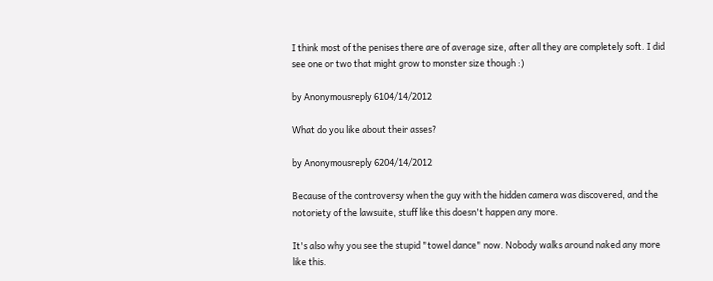I think most of the penises there are of average size, after all they are completely soft. I did see one or two that might grow to monster size though :)

by Anonymousreply 6104/14/2012

What do you like about their asses?

by Anonymousreply 6204/14/2012

Because of the controversy when the guy with the hidden camera was discovered, and the notoriety of the lawsuite, stuff like this doesn't happen any more.

It's also why you see the stupid "towel dance" now. Nobody walks around naked any more like this.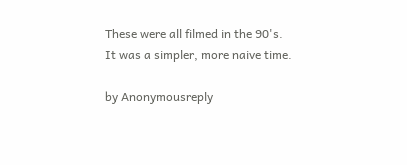These were all filmed in the 90's. It was a simpler, more naive time.

by Anonymousreply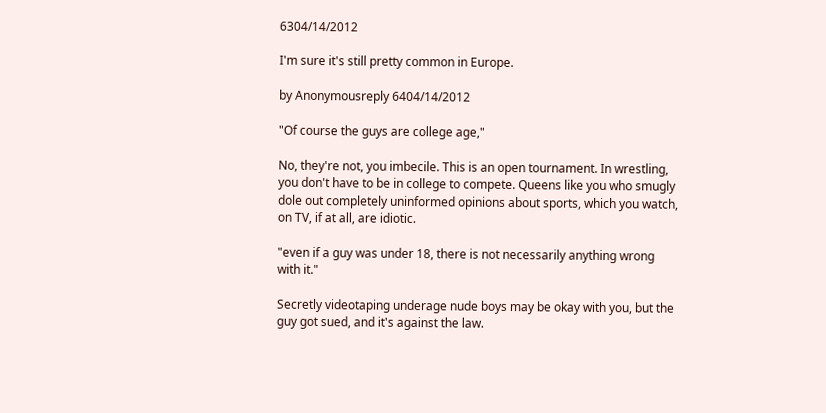6304/14/2012

I'm sure it's still pretty common in Europe.

by Anonymousreply 6404/14/2012

"Of course the guys are college age,"

No, they're not, you imbecile. This is an open tournament. In wrestling, you don't have to be in college to compete. Queens like you who smugly dole out completely uninformed opinions about sports, which you watch, on TV, if at all, are idiotic.

"even if a guy was under 18, there is not necessarily anything wrong with it."

Secretly videotaping underage nude boys may be okay with you, but the guy got sued, and it's against the law.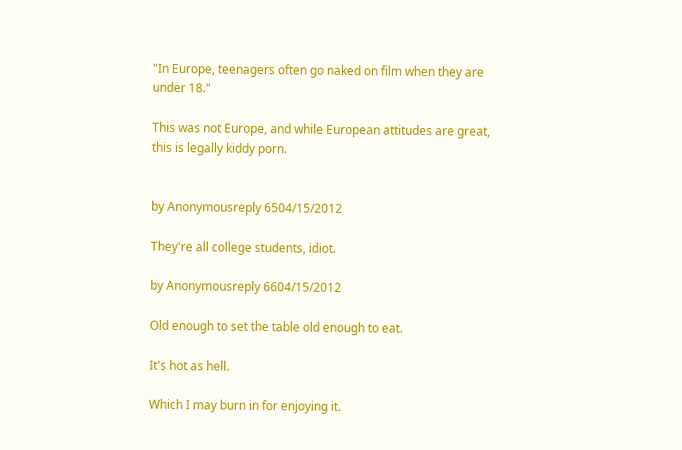"In Europe, teenagers often go naked on film when they are under 18."

This was not Europe, and while European attitudes are great, this is legally kiddy porn.


by Anonymousreply 6504/15/2012

They're all college students, idiot.

by Anonymousreply 6604/15/2012

Old enough to set the table old enough to eat.

It's hot as hell.

Which I may burn in for enjoying it.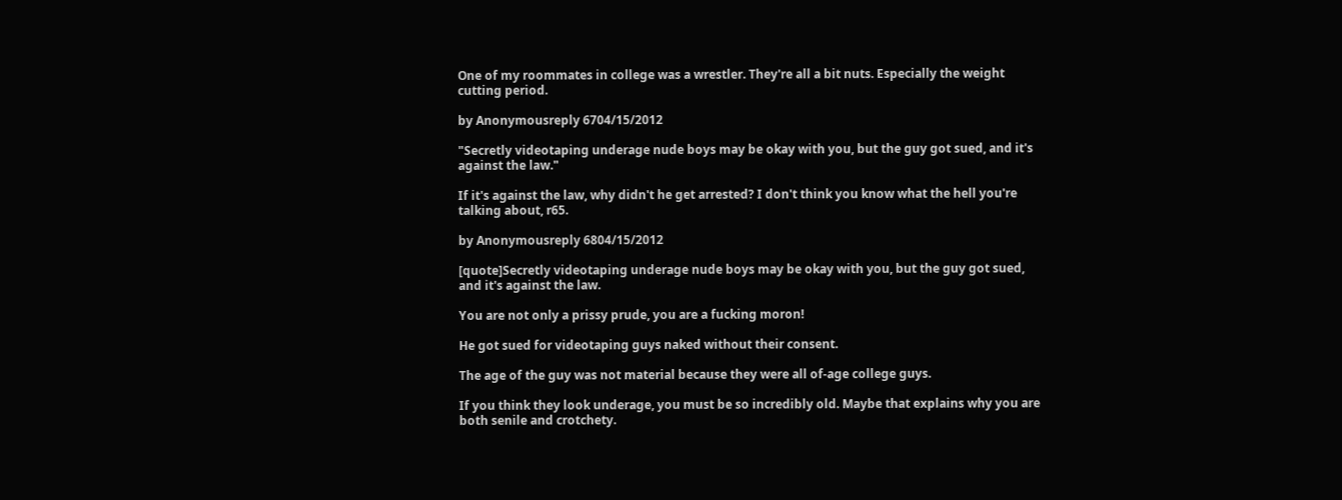One of my roommates in college was a wrestler. They're all a bit nuts. Especially the weight cutting period.

by Anonymousreply 6704/15/2012

"Secretly videotaping underage nude boys may be okay with you, but the guy got sued, and it's against the law."

If it's against the law, why didn't he get arrested? I don't think you know what the hell you're talking about, r65.

by Anonymousreply 6804/15/2012

[quote]Secretly videotaping underage nude boys may be okay with you, but the guy got sued, and it's against the law.

You are not only a prissy prude, you are a fucking moron!

He got sued for videotaping guys naked without their consent.

The age of the guy was not material because they were all of-age college guys.

If you think they look underage, you must be so incredibly old. Maybe that explains why you are both senile and crotchety.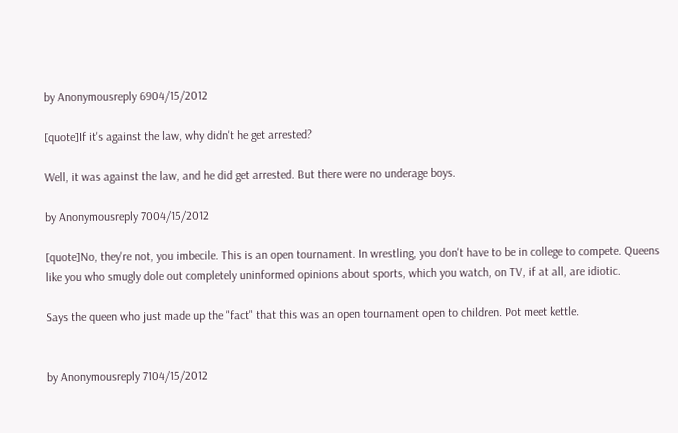by Anonymousreply 6904/15/2012

[quote]If it's against the law, why didn't he get arrested?

Well, it was against the law, and he did get arrested. But there were no underage boys.

by Anonymousreply 7004/15/2012

[quote]No, they're not, you imbecile. This is an open tournament. In wrestling, you don't have to be in college to compete. Queens like you who smugly dole out completely uninformed opinions about sports, which you watch, on TV, if at all, are idiotic.

Says the queen who just made up the "fact" that this was an open tournament open to children. Pot meet kettle.


by Anonymousreply 7104/15/2012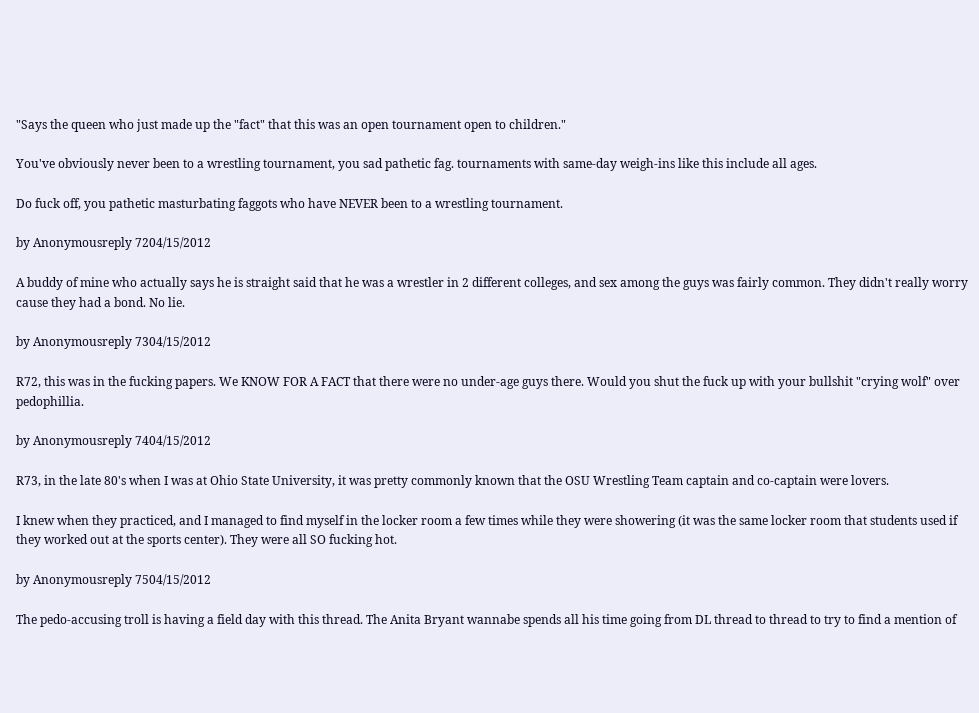"Says the queen who just made up the "fact" that this was an open tournament open to children."

You've obviously never been to a wrestling tournament, you sad pathetic fag. tournaments with same-day weigh-ins like this include all ages.

Do fuck off, you pathetic masturbating faggots who have NEVER been to a wrestling tournament.

by Anonymousreply 7204/15/2012

A buddy of mine who actually says he is straight said that he was a wrestler in 2 different colleges, and sex among the guys was fairly common. They didn't really worry cause they had a bond. No lie.

by Anonymousreply 7304/15/2012

R72, this was in the fucking papers. We KNOW FOR A FACT that there were no under-age guys there. Would you shut the fuck up with your bullshit "crying wolf" over pedophillia.

by Anonymousreply 7404/15/2012

R73, in the late 80's when I was at Ohio State University, it was pretty commonly known that the OSU Wrestling Team captain and co-captain were lovers.

I knew when they practiced, and I managed to find myself in the locker room a few times while they were showering (it was the same locker room that students used if they worked out at the sports center). They were all SO fucking hot.

by Anonymousreply 7504/15/2012

The pedo-accusing troll is having a field day with this thread. The Anita Bryant wannabe spends all his time going from DL thread to thread to try to find a mention of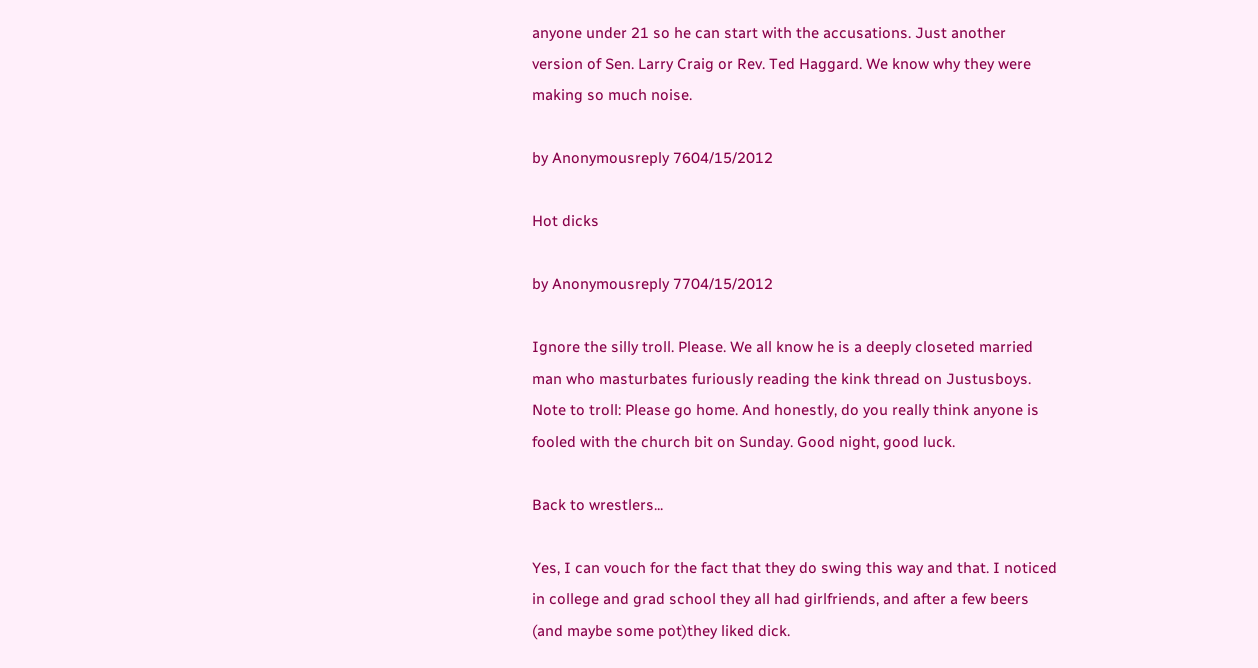anyone under 21 so he can start with the accusations. Just another version of Sen. Larry Craig or Rev. Ted Haggard. We know why they were making so much noise.

by Anonymousreply 7604/15/2012

Hot dicks

by Anonymousreply 7704/15/2012

Ignore the silly troll. Please. We all know he is a deeply closeted married man who masturbates furiously reading the kink thread on Justusboys. Note to troll: Please go home. And honestly, do you really think anyone is fooled with the church bit on Sunday. Good night, good luck.

Back to wrestlers...

Yes, I can vouch for the fact that they do swing this way and that. I noticed in college and grad school they all had girlfriends, and after a few beers (and maybe some pot)they liked dick.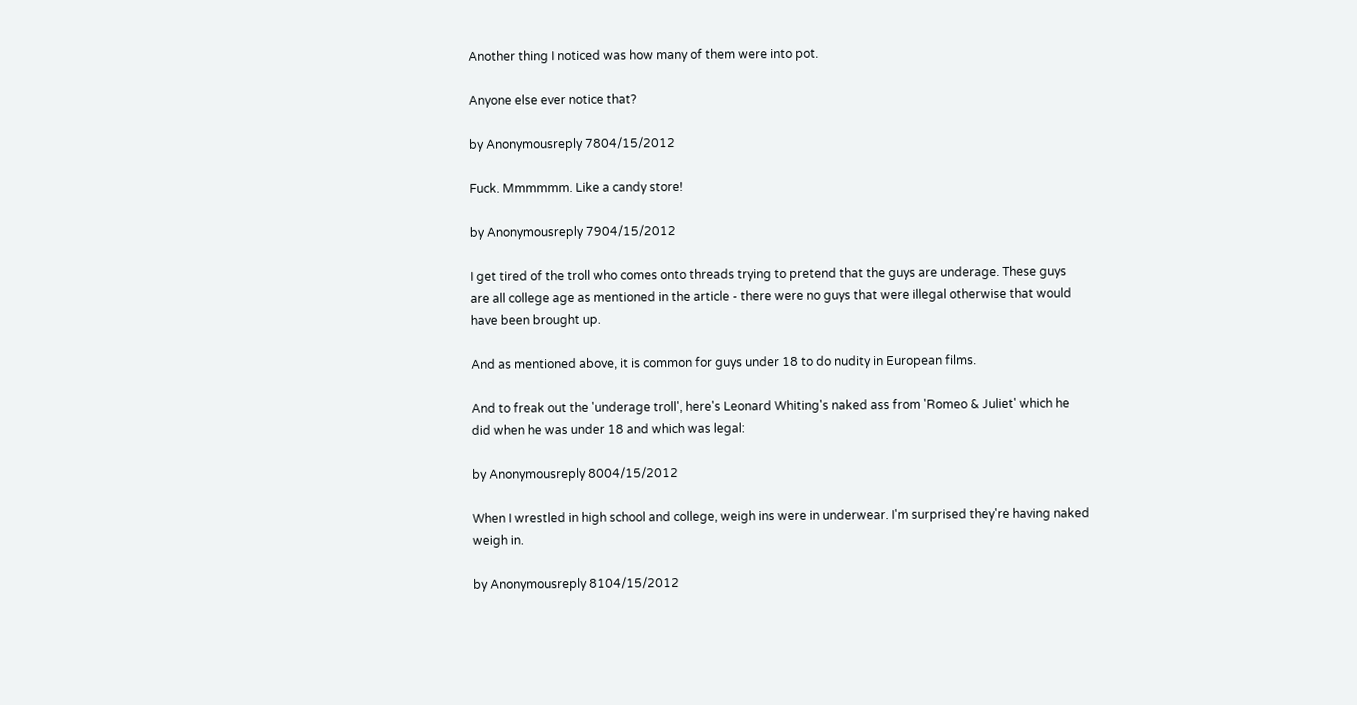Another thing I noticed was how many of them were into pot.

Anyone else ever notice that?

by Anonymousreply 7804/15/2012

Fuck. Mmmmmm. Like a candy store!

by Anonymousreply 7904/15/2012

I get tired of the troll who comes onto threads trying to pretend that the guys are underage. These guys are all college age as mentioned in the article - there were no guys that were illegal otherwise that would have been brought up.

And as mentioned above, it is common for guys under 18 to do nudity in European films.

And to freak out the 'underage troll', here's Leonard Whiting's naked ass from 'Romeo & Juliet' which he did when he was under 18 and which was legal:

by Anonymousreply 8004/15/2012

When I wrestled in high school and college, weigh ins were in underwear. I'm surprised they're having naked weigh in.

by Anonymousreply 8104/15/2012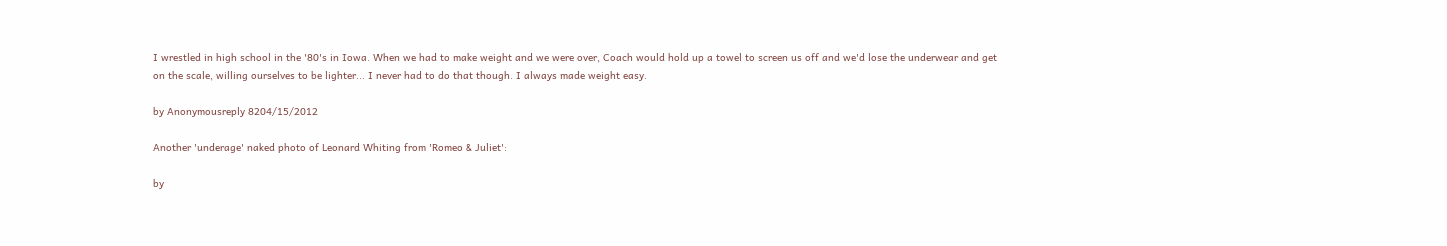I wrestled in high school in the '80's in Iowa. When we had to make weight and we were over, Coach would hold up a towel to screen us off and we'd lose the underwear and get on the scale, willing ourselves to be lighter... I never had to do that though. I always made weight easy.

by Anonymousreply 8204/15/2012

Another 'underage' naked photo of Leonard Whiting from 'Romeo & Juliet':

by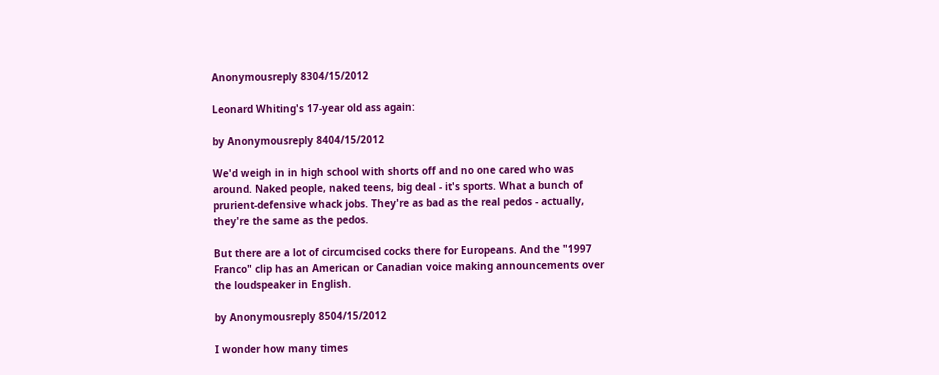Anonymousreply 8304/15/2012

Leonard Whiting's 17-year old ass again:

by Anonymousreply 8404/15/2012

We'd weigh in in high school with shorts off and no one cared who was around. Naked people, naked teens, big deal - it's sports. What a bunch of prurient-defensive whack jobs. They're as bad as the real pedos - actually, they're the same as the pedos.

But there are a lot of circumcised cocks there for Europeans. And the "1997 Franco" clip has an American or Canadian voice making announcements over the loudspeaker in English.

by Anonymousreply 8504/15/2012

I wonder how many times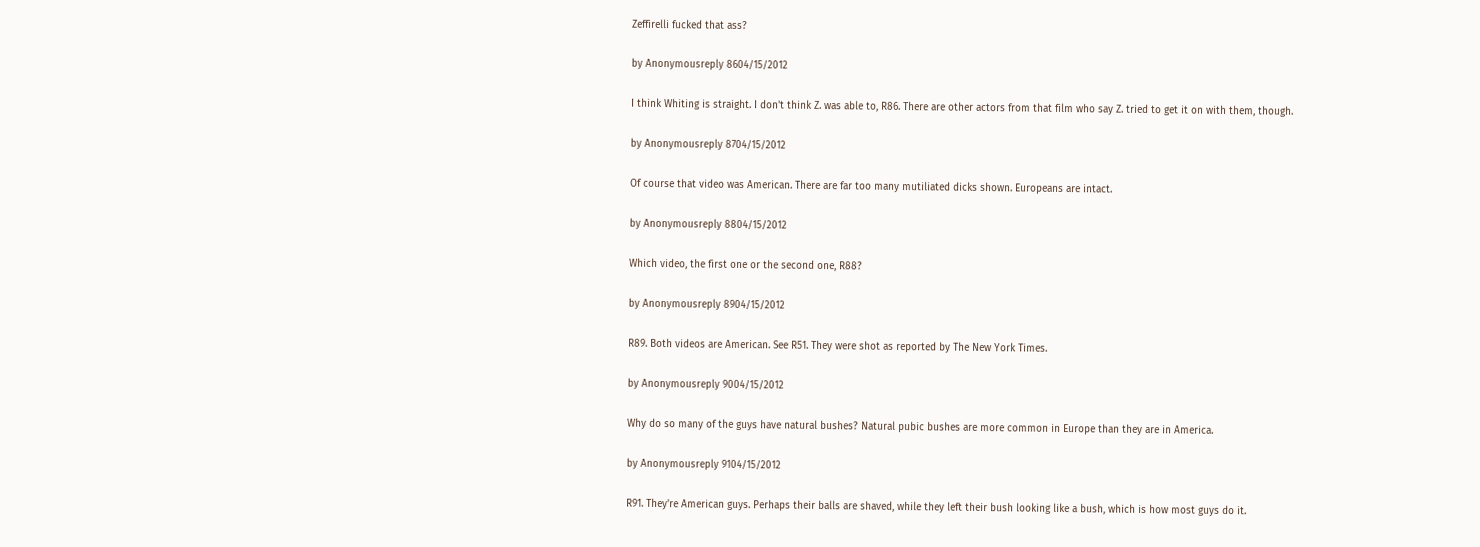Zeffirelli fucked that ass?

by Anonymousreply 8604/15/2012

I think Whiting is straight. I don't think Z. was able to, R86. There are other actors from that film who say Z. tried to get it on with them, though.

by Anonymousreply 8704/15/2012

Of course that video was American. There are far too many mutiliated dicks shown. Europeans are intact.

by Anonymousreply 8804/15/2012

Which video, the first one or the second one, R88?

by Anonymousreply 8904/15/2012

R89. Both videos are American. See R51. They were shot as reported by The New York Times.

by Anonymousreply 9004/15/2012

Why do so many of the guys have natural bushes? Natural pubic bushes are more common in Europe than they are in America.

by Anonymousreply 9104/15/2012

R91. They're American guys. Perhaps their balls are shaved, while they left their bush looking like a bush, which is how most guys do it.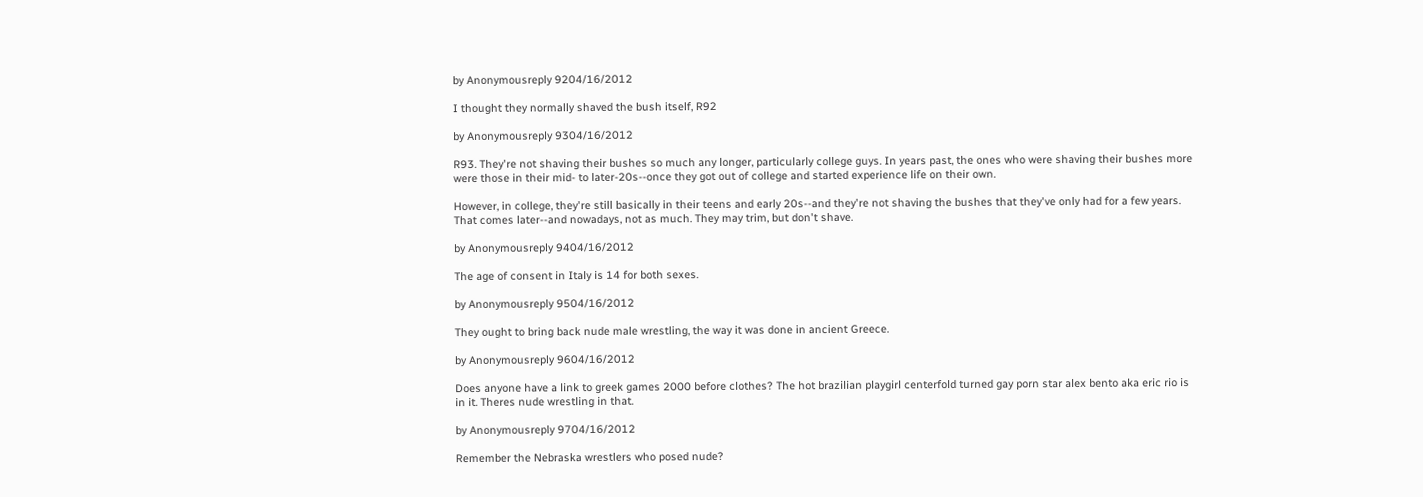by Anonymousreply 9204/16/2012

I thought they normally shaved the bush itself, R92

by Anonymousreply 9304/16/2012

R93. They're not shaving their bushes so much any longer, particularly college guys. In years past, the ones who were shaving their bushes more were those in their mid- to later-20s--once they got out of college and started experience life on their own.

However, in college, they're still basically in their teens and early 20s--and they're not shaving the bushes that they've only had for a few years. That comes later--and nowadays, not as much. They may trim, but don't shave.

by Anonymousreply 9404/16/2012

The age of consent in Italy is 14 for both sexes.

by Anonymousreply 9504/16/2012

They ought to bring back nude male wrestling, the way it was done in ancient Greece.

by Anonymousreply 9604/16/2012

Does anyone have a link to greek games 2000 before clothes? The hot brazilian playgirl centerfold turned gay porn star alex bento aka eric rio is in it. Theres nude wrestling in that.

by Anonymousreply 9704/16/2012

Remember the Nebraska wrestlers who posed nude?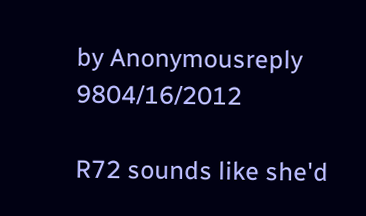by Anonymousreply 9804/16/2012

R72 sounds like she'd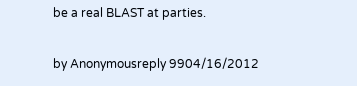be a real BLAST at parties.

by Anonymousreply 9904/16/2012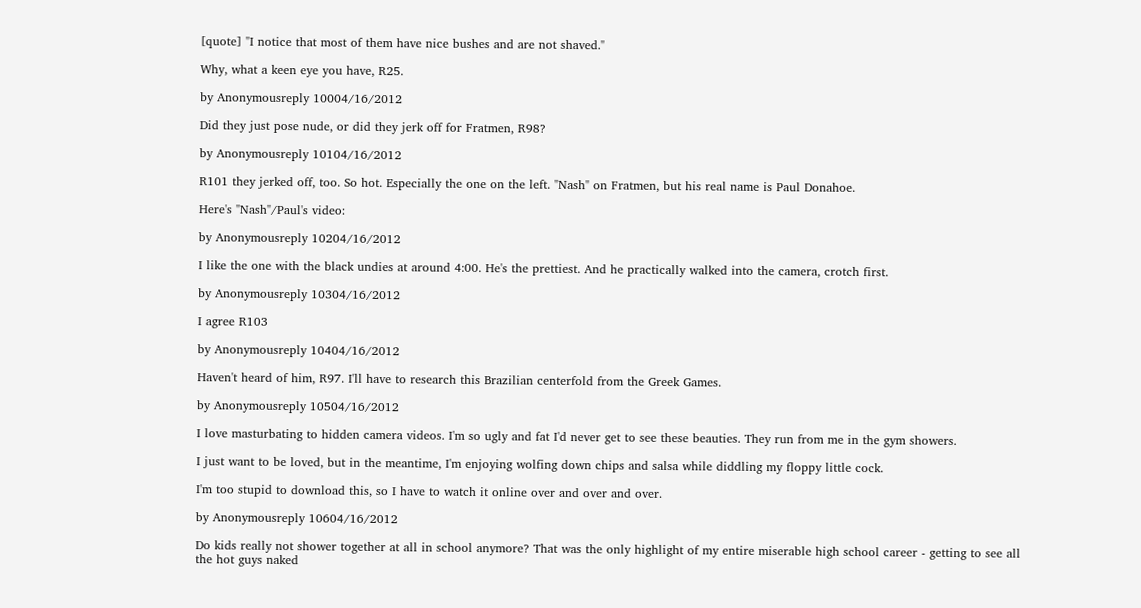[quote] "I notice that most of them have nice bushes and are not shaved."

Why, what a keen eye you have, R25.

by Anonymousreply 10004/16/2012

Did they just pose nude, or did they jerk off for Fratmen, R98?

by Anonymousreply 10104/16/2012

R101 they jerked off, too. So hot. Especially the one on the left. "Nash" on Fratmen, but his real name is Paul Donahoe.

Here's "Nash"/Paul's video:

by Anonymousreply 10204/16/2012

I like the one with the black undies at around 4:00. He's the prettiest. And he practically walked into the camera, crotch first.

by Anonymousreply 10304/16/2012

I agree R103

by Anonymousreply 10404/16/2012

Haven't heard of him, R97. I'll have to research this Brazilian centerfold from the Greek Games.

by Anonymousreply 10504/16/2012

I love masturbating to hidden camera videos. I'm so ugly and fat I'd never get to see these beauties. They run from me in the gym showers.

I just want to be loved, but in the meantime, I'm enjoying wolfing down chips and salsa while diddling my floppy little cock.

I'm too stupid to download this, so I have to watch it online over and over and over.

by Anonymousreply 10604/16/2012

Do kids really not shower together at all in school anymore? That was the only highlight of my entire miserable high school career - getting to see all the hot guys naked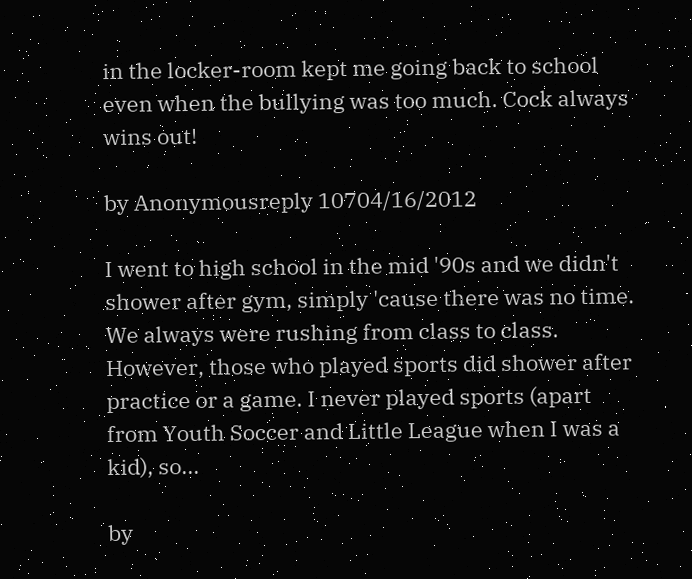in the locker-room kept me going back to school even when the bullying was too much. Cock always wins out!

by Anonymousreply 10704/16/2012

I went to high school in the mid '90s and we didn't shower after gym, simply 'cause there was no time. We always were rushing from class to class. However, those who played sports did shower after practice or a game. I never played sports (apart from Youth Soccer and Little League when I was a kid), so...

by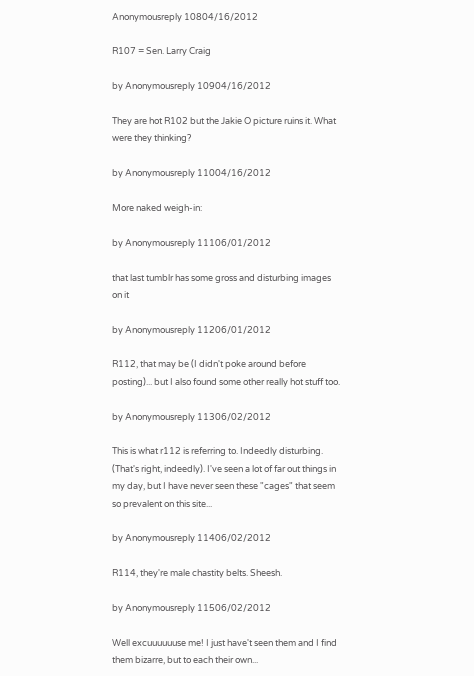Anonymousreply 10804/16/2012

R107 = Sen. Larry Craig

by Anonymousreply 10904/16/2012

They are hot R102 but the Jakie O picture ruins it. What were they thinking?

by Anonymousreply 11004/16/2012

More naked weigh-in:

by Anonymousreply 11106/01/2012

that last tumblr has some gross and disturbing images on it

by Anonymousreply 11206/01/2012

R112, that may be (I didn't poke around before posting)... but I also found some other really hot stuff too.

by Anonymousreply 11306/02/2012

This is what r112 is referring to. Indeedly disturbing. (That's right, indeedly). I've seen a lot of far out things in my day, but I have never seen these "cages" that seem so prevalent on this site...

by Anonymousreply 11406/02/2012

R114, they're male chastity belts. Sheesh.

by Anonymousreply 11506/02/2012

Well excuuuuuuse me! I just have't seen them and I find them bizarre, but to each their own...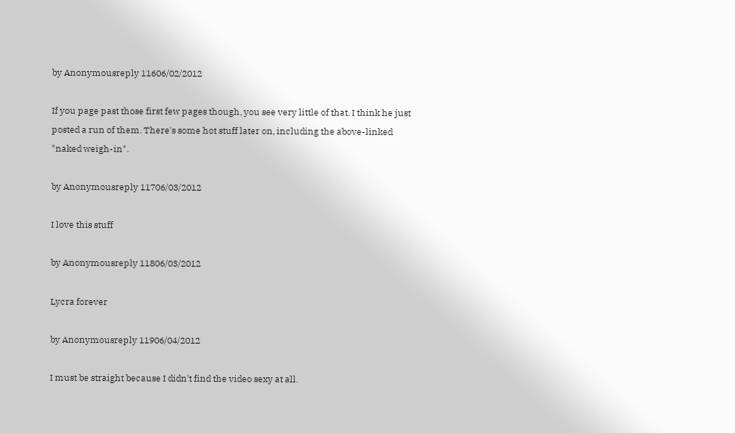by Anonymousreply 11606/02/2012

If you page past those first few pages though, you see very little of that. I think he just posted a run of them. There's some hot stuff later on, including the above-linked "naked weigh-in".

by Anonymousreply 11706/03/2012

I love this stuff

by Anonymousreply 11806/03/2012

Lycra forever

by Anonymousreply 11906/04/2012

I must be straight because I didn't find the video sexy at all.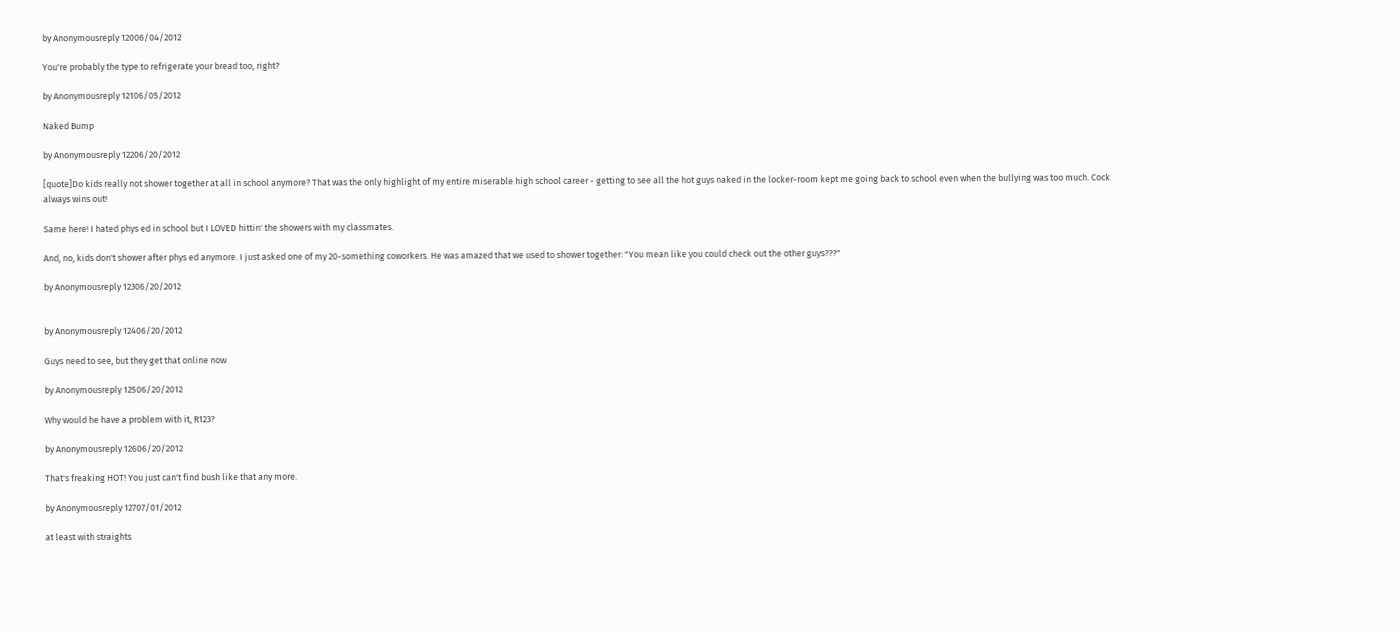by Anonymousreply 12006/04/2012

You're probably the type to refrigerate your bread too, right?

by Anonymousreply 12106/05/2012

Naked Bump

by Anonymousreply 12206/20/2012

[quote]Do kids really not shower together at all in school anymore? That was the only highlight of my entire miserable high school career - getting to see all the hot guys naked in the locker-room kept me going back to school even when the bullying was too much. Cock always wins out!

Same here! I hated phys ed in school but I LOVED hittin' the showers with my classmates.

And, no, kids don't shower after phys ed anymore. I just asked one of my 20-something coworkers. He was amazed that we used to shower together: "You mean like you could check out the other guys???"

by Anonymousreply 12306/20/2012


by Anonymousreply 12406/20/2012

Guys need to see, but they get that online now

by Anonymousreply 12506/20/2012

Why would he have a problem with it, R123?

by Anonymousreply 12606/20/2012

That's freaking HOT! You just can't find bush like that any more.

by Anonymousreply 12707/01/2012

at least with straights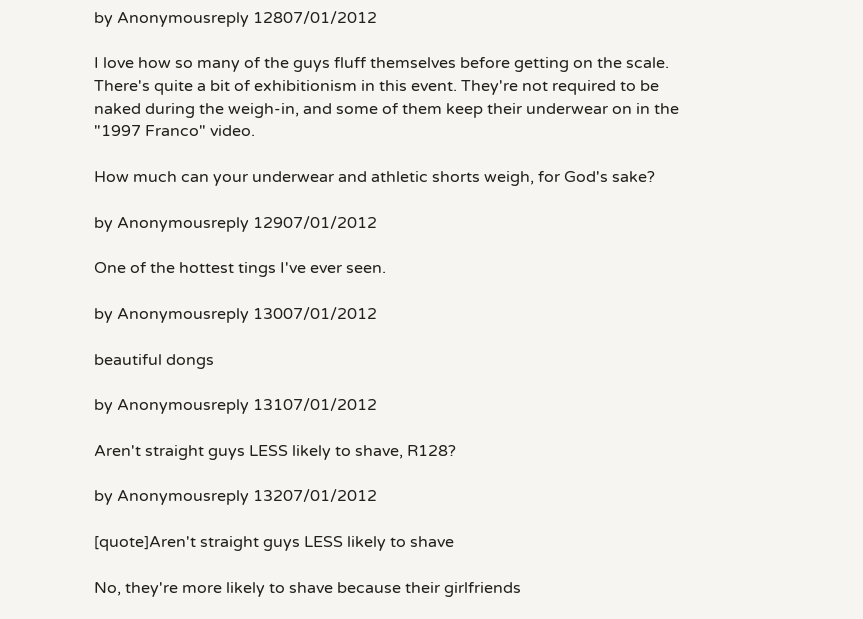by Anonymousreply 12807/01/2012

I love how so many of the guys fluff themselves before getting on the scale. There's quite a bit of exhibitionism in this event. They're not required to be naked during the weigh-in, and some of them keep their underwear on in the "1997 Franco" video.

How much can your underwear and athletic shorts weigh, for God's sake?

by Anonymousreply 12907/01/2012

One of the hottest tings I've ever seen.

by Anonymousreply 13007/01/2012

beautiful dongs

by Anonymousreply 13107/01/2012

Aren't straight guys LESS likely to shave, R128?

by Anonymousreply 13207/01/2012

[quote]Aren't straight guys LESS likely to shave

No, they're more likely to shave because their girlfriends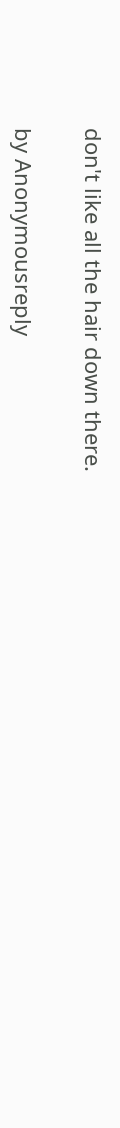don't like all the hair down there.

by Anonymousreply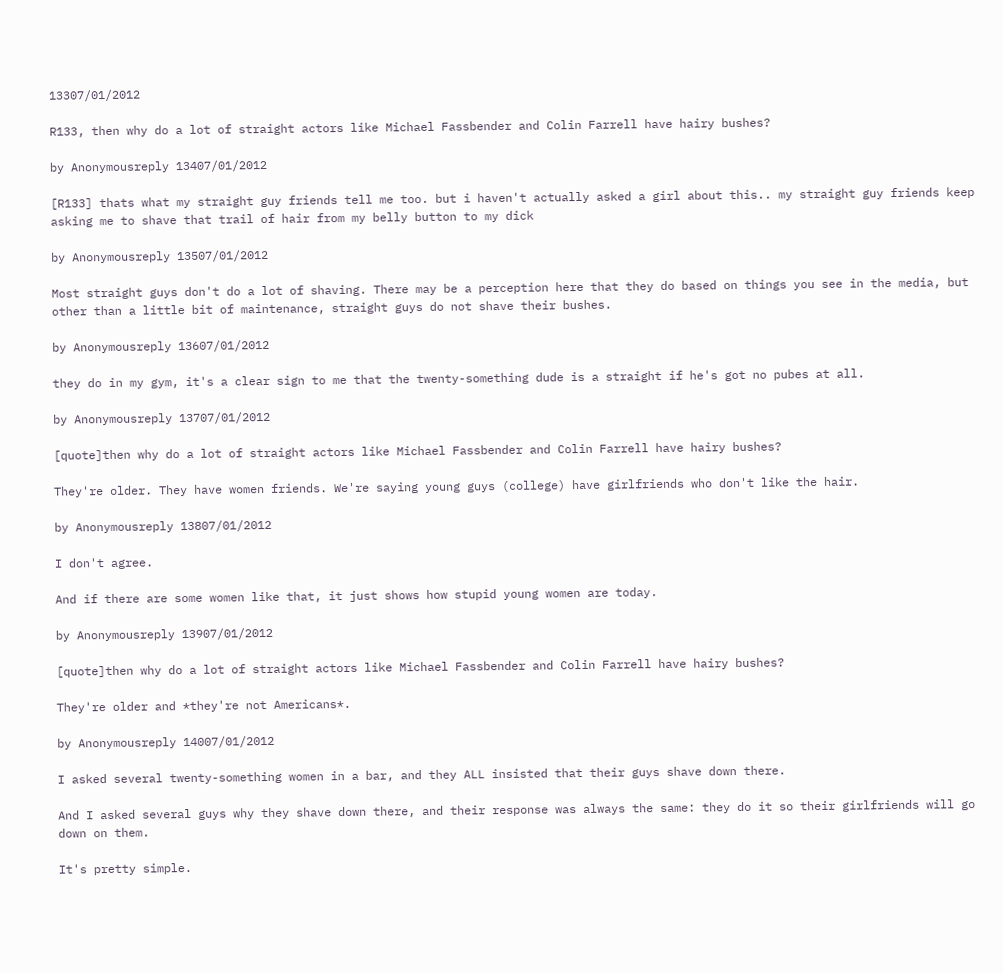13307/01/2012

R133, then why do a lot of straight actors like Michael Fassbender and Colin Farrell have hairy bushes?

by Anonymousreply 13407/01/2012

[R133] thats what my straight guy friends tell me too. but i haven't actually asked a girl about this.. my straight guy friends keep asking me to shave that trail of hair from my belly button to my dick

by Anonymousreply 13507/01/2012

Most straight guys don't do a lot of shaving. There may be a perception here that they do based on things you see in the media, but other than a little bit of maintenance, straight guys do not shave their bushes.

by Anonymousreply 13607/01/2012

they do in my gym, it's a clear sign to me that the twenty-something dude is a straight if he's got no pubes at all.

by Anonymousreply 13707/01/2012

[quote]then why do a lot of straight actors like Michael Fassbender and Colin Farrell have hairy bushes?

They're older. They have women friends. We're saying young guys (college) have girlfriends who don't like the hair.

by Anonymousreply 13807/01/2012

I don't agree.

And if there are some women like that, it just shows how stupid young women are today.

by Anonymousreply 13907/01/2012

[quote]then why do a lot of straight actors like Michael Fassbender and Colin Farrell have hairy bushes?

They're older and *they're not Americans*.

by Anonymousreply 14007/01/2012

I asked several twenty-something women in a bar, and they ALL insisted that their guys shave down there.

And I asked several guys why they shave down there, and their response was always the same: they do it so their girlfriends will go down on them.

It's pretty simple.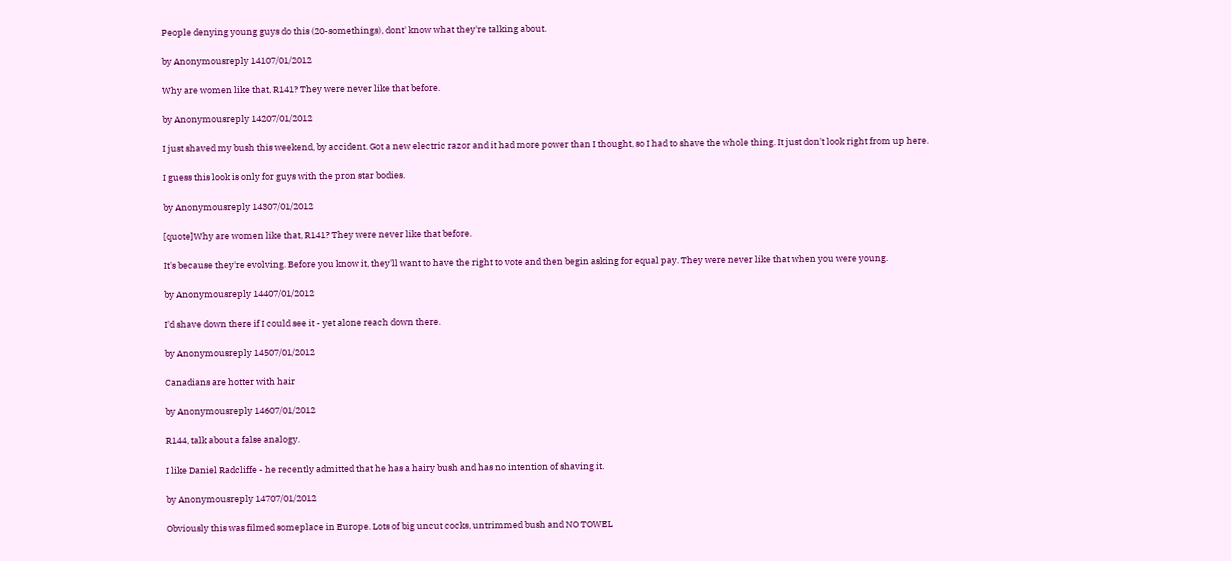People denying young guys do this (20-somethings), dont' know what they're talking about.

by Anonymousreply 14107/01/2012

Why are women like that, R141? They were never like that before.

by Anonymousreply 14207/01/2012

I just shaved my bush this weekend, by accident. Got a new electric razor and it had more power than I thought, so I had to shave the whole thing. It just don't look right from up here.

I guess this look is only for guys with the pron star bodies.

by Anonymousreply 14307/01/2012

[quote]Why are women like that, R141? They were never like that before.

It's because they're evolving. Before you know it, they'll want to have the right to vote and then begin asking for equal pay. They were never like that when you were young.

by Anonymousreply 14407/01/2012

I'd shave down there if I could see it - yet alone reach down there.

by Anonymousreply 14507/01/2012

Canadians are hotter with hair

by Anonymousreply 14607/01/2012

R144, talk about a false analogy.

I like Daniel Radcliffe - he recently admitted that he has a hairy bush and has no intention of shaving it.

by Anonymousreply 14707/01/2012

Obviously this was filmed someplace in Europe. Lots of big uncut cocks, untrimmed bush and NO TOWEL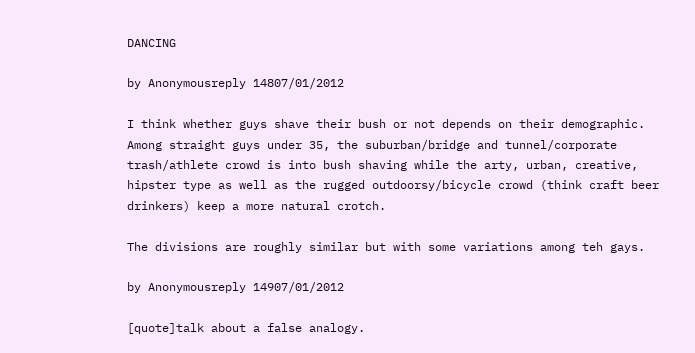DANCING

by Anonymousreply 14807/01/2012

I think whether guys shave their bush or not depends on their demographic. Among straight guys under 35, the suburban/bridge and tunnel/corporate trash/athlete crowd is into bush shaving while the arty, urban, creative, hipster type as well as the rugged outdoorsy/bicycle crowd (think craft beer drinkers) keep a more natural crotch.

The divisions are roughly similar but with some variations among teh gays.

by Anonymousreply 14907/01/2012

[quote]talk about a false analogy.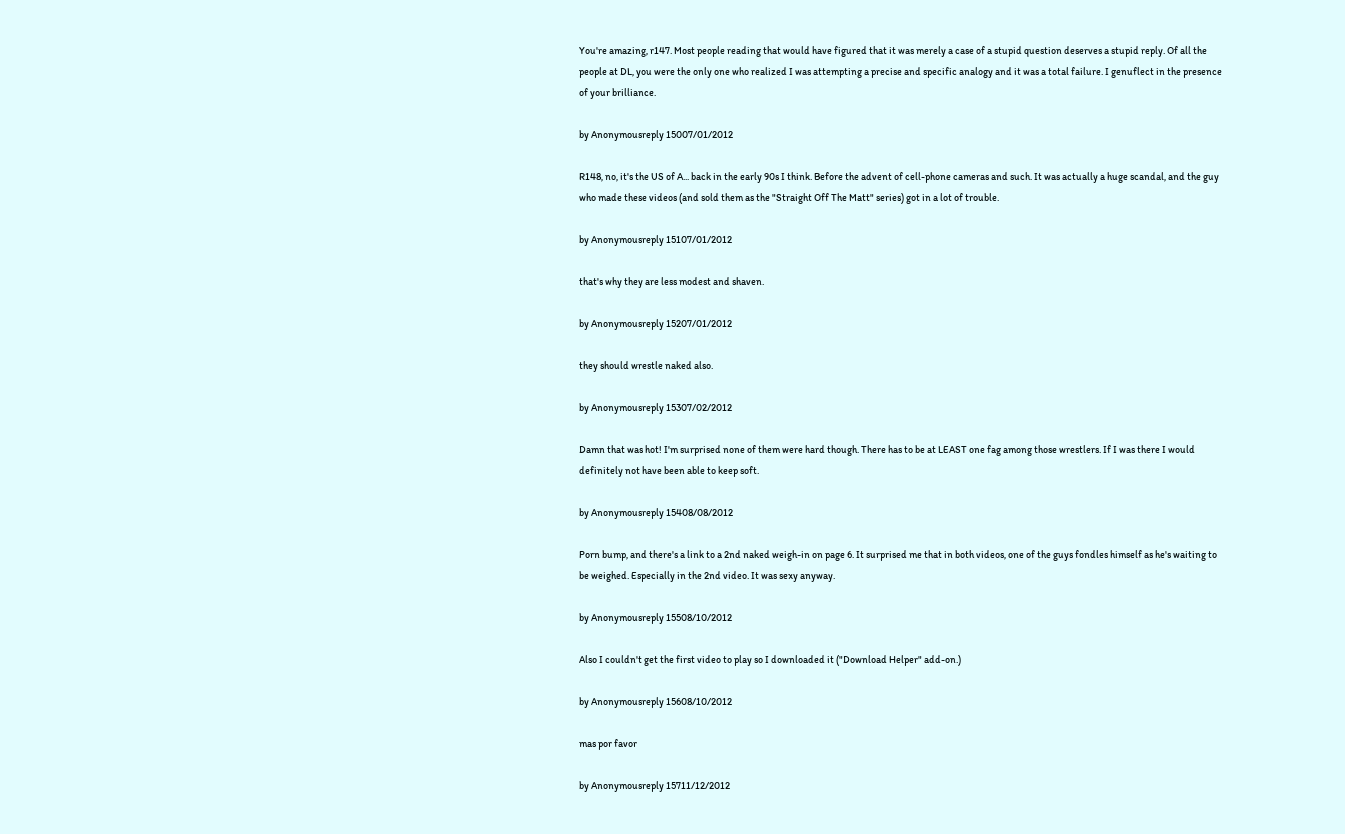You're amazing, r147. Most people reading that would have figured that it was merely a case of a stupid question deserves a stupid reply. Of all the people at DL, you were the only one who realized I was attempting a precise and specific analogy and it was a total failure. I genuflect in the presence of your brilliance.

by Anonymousreply 15007/01/2012

R148, no, it's the US of A... back in the early 90s I think. Before the advent of cell-phone cameras and such. It was actually a huge scandal, and the guy who made these videos (and sold them as the "Straight Off The Matt" series) got in a lot of trouble.

by Anonymousreply 15107/01/2012

that's why they are less modest and shaven.

by Anonymousreply 15207/01/2012

they should wrestle naked also.

by Anonymousreply 15307/02/2012

Damn that was hot! I'm surprised none of them were hard though. There has to be at LEAST one fag among those wrestlers. If I was there I would definitely not have been able to keep soft.

by Anonymousreply 15408/08/2012

Porn bump, and there's a link to a 2nd naked weigh-in on page 6. It surprised me that in both videos, one of the guys fondles himself as he's waiting to be weighed. Especially in the 2nd video. It was sexy anyway.

by Anonymousreply 15508/10/2012

Also I couldn't get the first video to play so I downloaded it ("Download Helper" add-on.)

by Anonymousreply 15608/10/2012

mas por favor

by Anonymousreply 15711/12/2012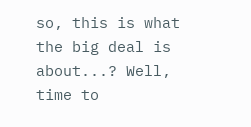so, this is what the big deal is about...? Well, time to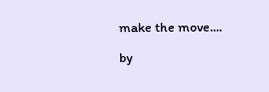make the move....

by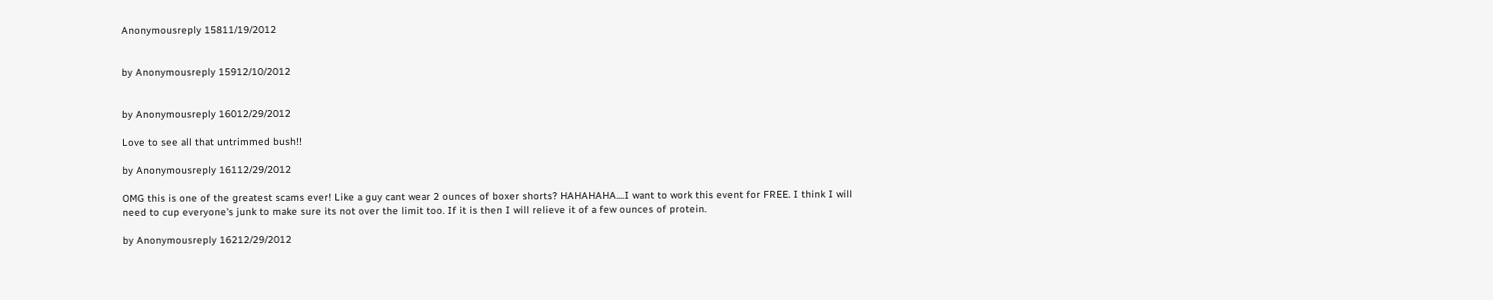Anonymousreply 15811/19/2012


by Anonymousreply 15912/10/2012


by Anonymousreply 16012/29/2012

Love to see all that untrimmed bush!!

by Anonymousreply 16112/29/2012

OMG this is one of the greatest scams ever! Like a guy cant wear 2 ounces of boxer shorts? HAHAHAHA....I want to work this event for FREE. I think I will need to cup everyone's junk to make sure its not over the limit too. If it is then I will relieve it of a few ounces of protein.

by Anonymousreply 16212/29/2012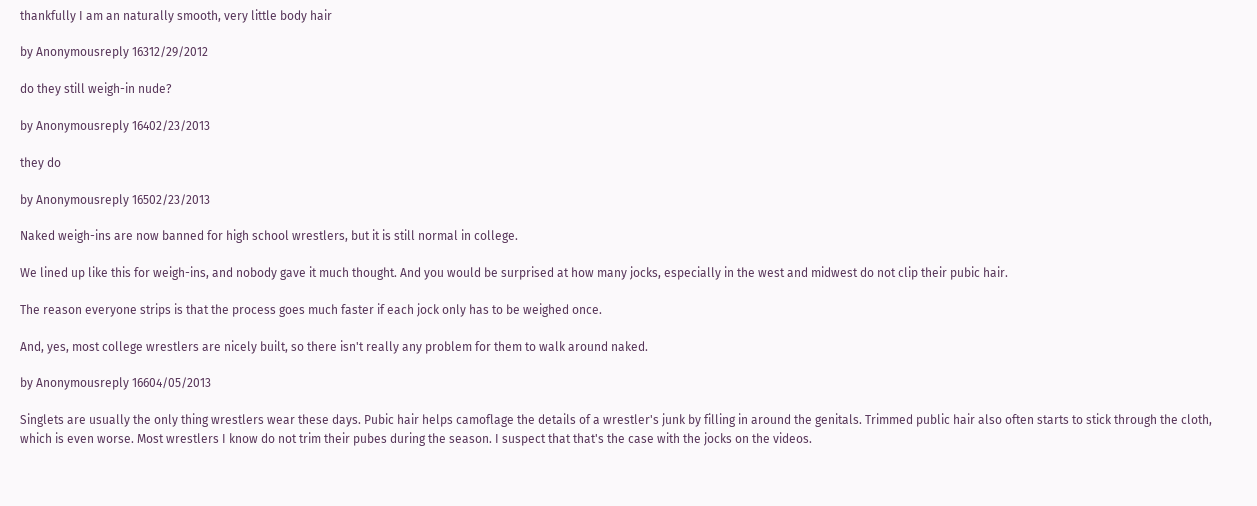thankfully I am an naturally smooth, very little body hair

by Anonymousreply 16312/29/2012

do they still weigh-in nude?

by Anonymousreply 16402/23/2013

they do

by Anonymousreply 16502/23/2013

Naked weigh-ins are now banned for high school wrestlers, but it is still normal in college.

We lined up like this for weigh-ins, and nobody gave it much thought. And you would be surprised at how many jocks, especially in the west and midwest do not clip their pubic hair.

The reason everyone strips is that the process goes much faster if each jock only has to be weighed once.

And, yes, most college wrestlers are nicely built, so there isn't really any problem for them to walk around naked.

by Anonymousreply 16604/05/2013

Singlets are usually the only thing wrestlers wear these days. Pubic hair helps camoflage the details of a wrestler's junk by filling in around the genitals. Trimmed public hair also often starts to stick through the cloth, which is even worse. Most wrestlers I know do not trim their pubes during the season. I suspect that that's the case with the jocks on the videos.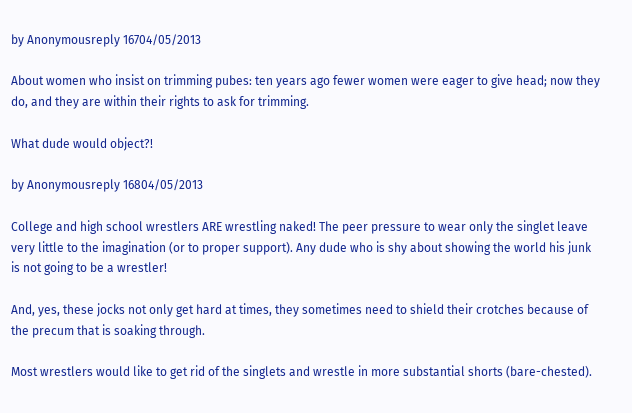by Anonymousreply 16704/05/2013

About women who insist on trimming pubes: ten years ago fewer women were eager to give head; now they do, and they are within their rights to ask for trimming.

What dude would object?!

by Anonymousreply 16804/05/2013

College and high school wrestlers ARE wrestling naked! The peer pressure to wear only the singlet leave very little to the imagination (or to proper support). Any dude who is shy about showing the world his junk is not going to be a wrestler!

And, yes, these jocks not only get hard at times, they sometimes need to shield their crotches because of the precum that is soaking through.

Most wrestlers would like to get rid of the singlets and wrestle in more substantial shorts (bare-chested).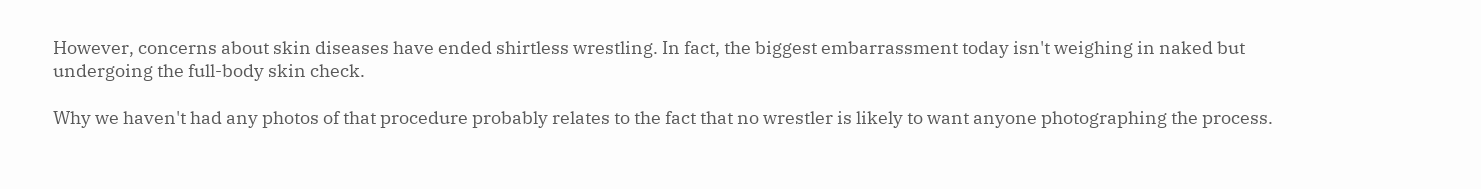However, concerns about skin diseases have ended shirtless wrestling. In fact, the biggest embarrassment today isn't weighing in naked but undergoing the full-body skin check.

Why we haven't had any photos of that procedure probably relates to the fact that no wrestler is likely to want anyone photographing the process.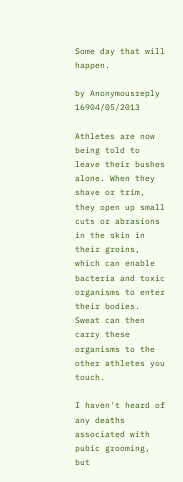Some day that will happen.

by Anonymousreply 16904/05/2013

Athletes are now being told to leave their bushes alone. When they shave or trim, they open up small cuts or abrasions in the skin in their groins, which can enable bacteria and toxic organisms to enter their bodies. Sweat can then carry these organisms to the other athletes you touch.

I haven't heard of any deaths associated with pubic grooming, but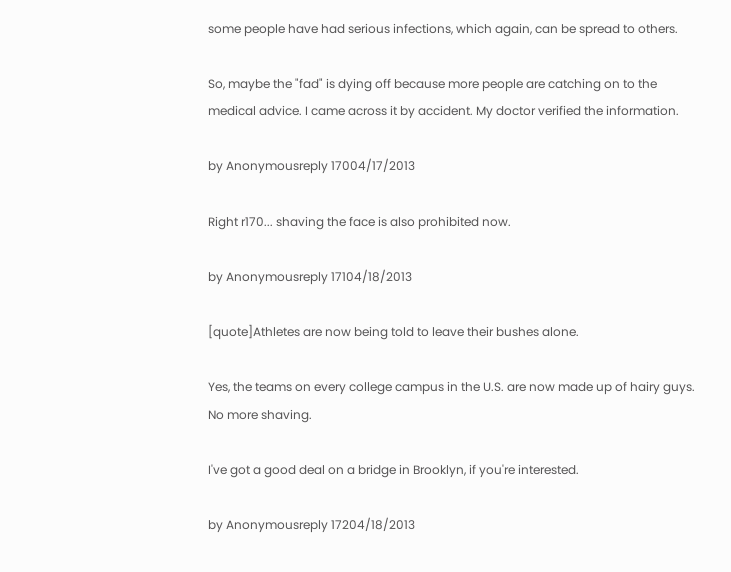some people have had serious infections, which again, can be spread to others.

So, maybe the "fad" is dying off because more people are catching on to the medical advice. I came across it by accident. My doctor verified the information.

by Anonymousreply 17004/17/2013

Right r170... shaving the face is also prohibited now.

by Anonymousreply 17104/18/2013

[quote]Athletes are now being told to leave their bushes alone.

Yes, the teams on every college campus in the U.S. are now made up of hairy guys. No more shaving.

I've got a good deal on a bridge in Brooklyn, if you're interested.

by Anonymousreply 17204/18/2013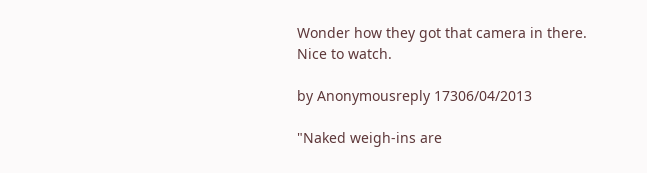Wonder how they got that camera in there. Nice to watch.

by Anonymousreply 17306/04/2013

"Naked weigh-ins are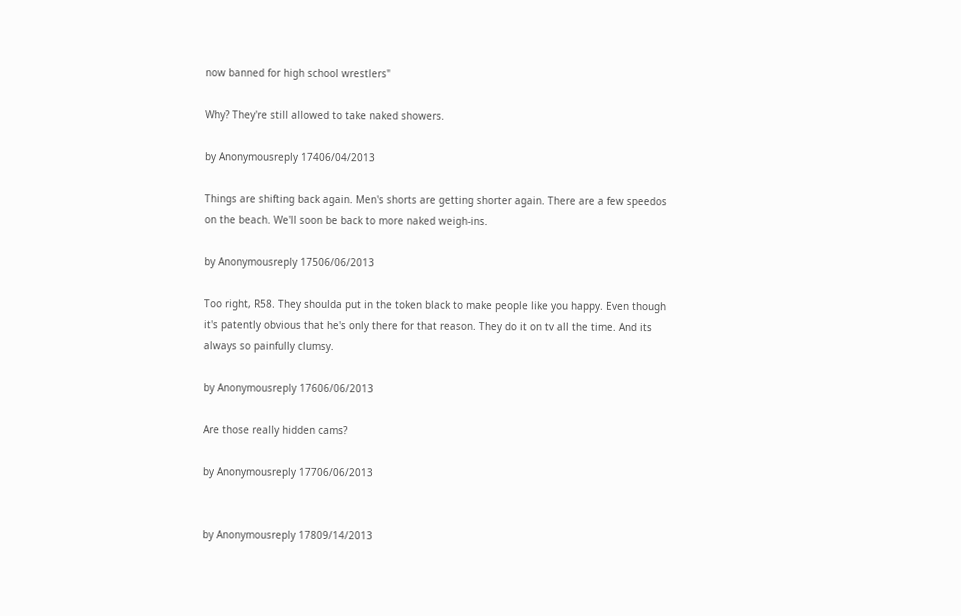now banned for high school wrestlers"

Why? They're still allowed to take naked showers.

by Anonymousreply 17406/04/2013

Things are shifting back again. Men's shorts are getting shorter again. There are a few speedos on the beach. We'll soon be back to more naked weigh-ins.

by Anonymousreply 17506/06/2013

Too right, R58. They shoulda put in the token black to make people like you happy. Even though it's patently obvious that he's only there for that reason. They do it on tv all the time. And its always so painfully clumsy.

by Anonymousreply 17606/06/2013

Are those really hidden cams?

by Anonymousreply 17706/06/2013


by Anonymousreply 17809/14/2013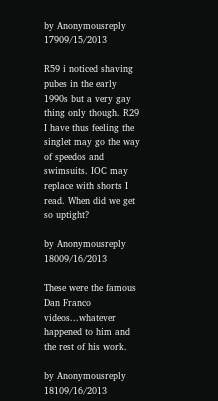by Anonymousreply 17909/15/2013

R59 i noticed shaving pubes in the early 1990s but a very gay thing only though. R29 I have thus feeling the singlet may go the way of speedos and swimsuits. IOC may replace with shorts I read. When did we get so uptight?

by Anonymousreply 18009/16/2013

These were the famous Dan Franco videos...whatever happened to him and the rest of his work.

by Anonymousreply 18109/16/2013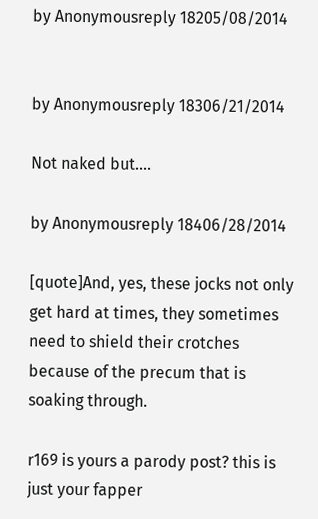by Anonymousreply 18205/08/2014


by Anonymousreply 18306/21/2014

Not naked but....

by Anonymousreply 18406/28/2014

[quote]And, yes, these jocks not only get hard at times, they sometimes need to shield their crotches because of the precum that is soaking through.

r169 is yours a parody post? this is just your fapper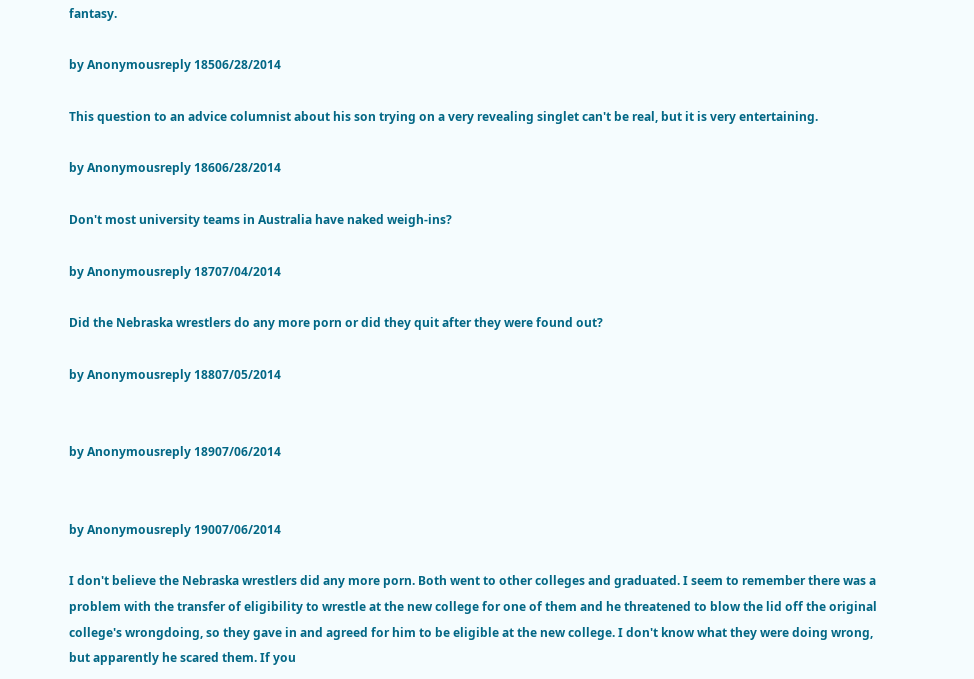fantasy.

by Anonymousreply 18506/28/2014

This question to an advice columnist about his son trying on a very revealing singlet can't be real, but it is very entertaining.

by Anonymousreply 18606/28/2014

Don't most university teams in Australia have naked weigh-ins?

by Anonymousreply 18707/04/2014

Did the Nebraska wrestlers do any more porn or did they quit after they were found out?

by Anonymousreply 18807/05/2014


by Anonymousreply 18907/06/2014


by Anonymousreply 19007/06/2014

I don't believe the Nebraska wrestlers did any more porn. Both went to other colleges and graduated. I seem to remember there was a problem with the transfer of eligibility to wrestle at the new college for one of them and he threatened to blow the lid off the original college's wrongdoing, so they gave in and agreed for him to be eligible at the new college. I don't know what they were doing wrong, but apparently he scared them. If you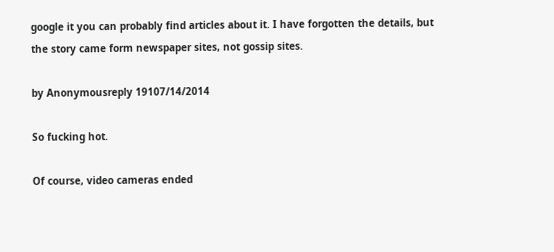google it you can probably find articles about it. I have forgotten the details, but the story came form newspaper sites, not gossip sites.

by Anonymousreply 19107/14/2014

So fucking hot.

Of course, video cameras ended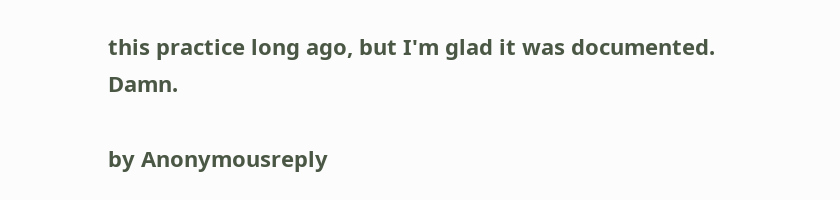this practice long ago, but I'm glad it was documented. Damn.

by Anonymousreply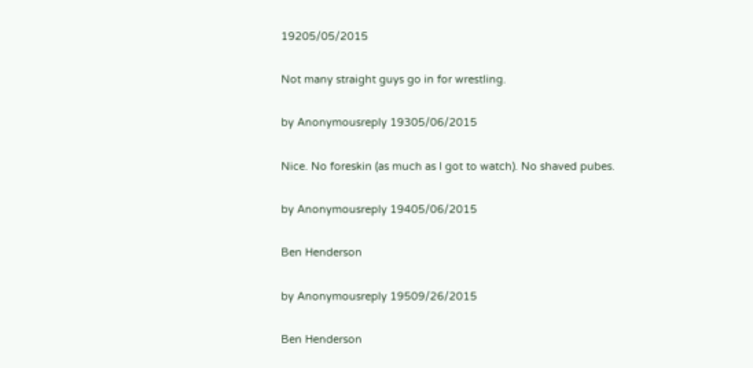19205/05/2015

Not many straight guys go in for wrestling.

by Anonymousreply 19305/06/2015

Nice. No foreskin (as much as I got to watch). No shaved pubes.

by Anonymousreply 19405/06/2015

Ben Henderson

by Anonymousreply 19509/26/2015

Ben Henderson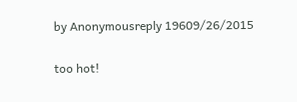by Anonymousreply 19609/26/2015

too hot!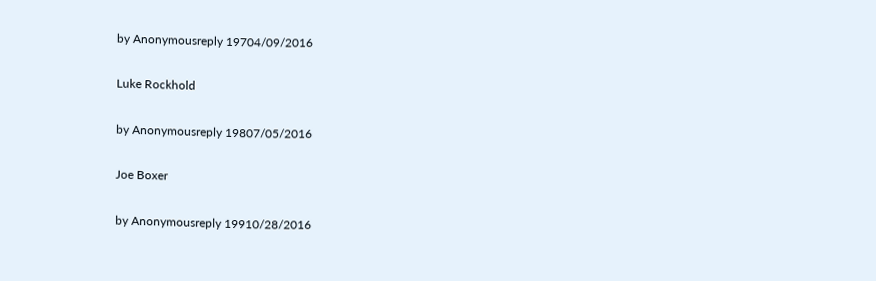by Anonymousreply 19704/09/2016

Luke Rockhold

by Anonymousreply 19807/05/2016

Joe Boxer

by Anonymousreply 19910/28/2016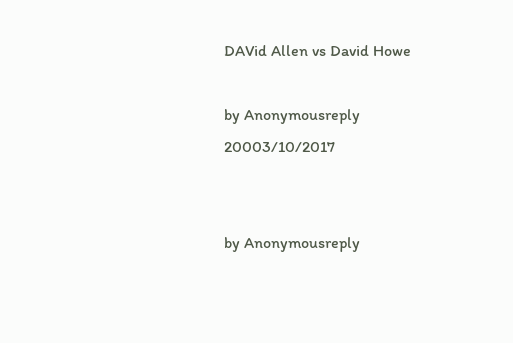DAVid Allen vs David Howe

by Anonymousreply 20003/10/2017


by Anonymousreply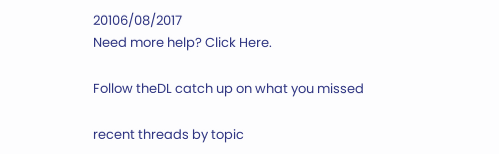20106/08/2017
Need more help? Click Here.

Follow theDL catch up on what you missed

recent threads by topic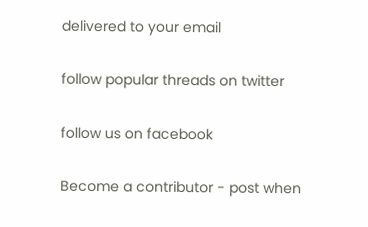delivered to your email

follow popular threads on twitter

follow us on facebook

Become a contributor - post when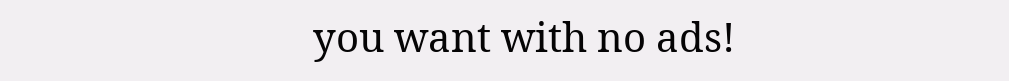you want with no ads!